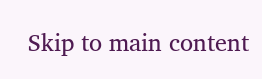Skip to main content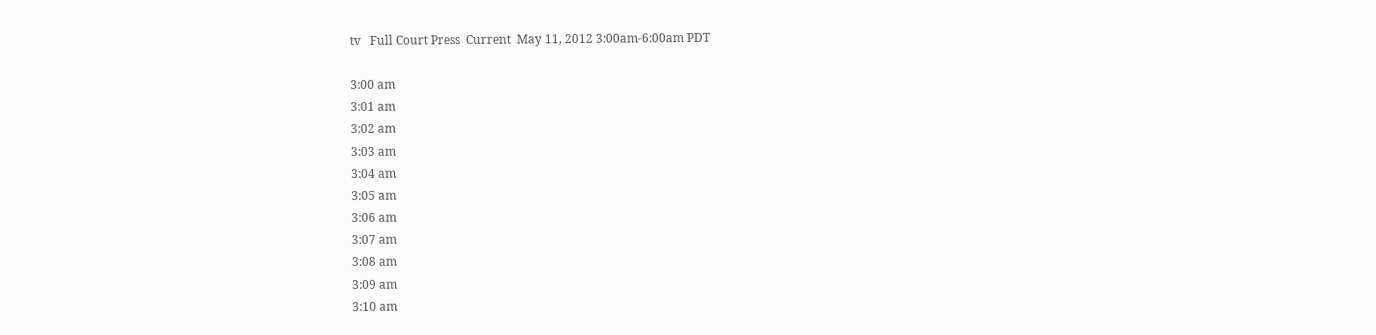tv   Full Court Press  Current  May 11, 2012 3:00am-6:00am PDT

3:00 am
3:01 am
3:02 am
3:03 am
3:04 am
3:05 am
3:06 am
3:07 am
3:08 am
3:09 am
3:10 am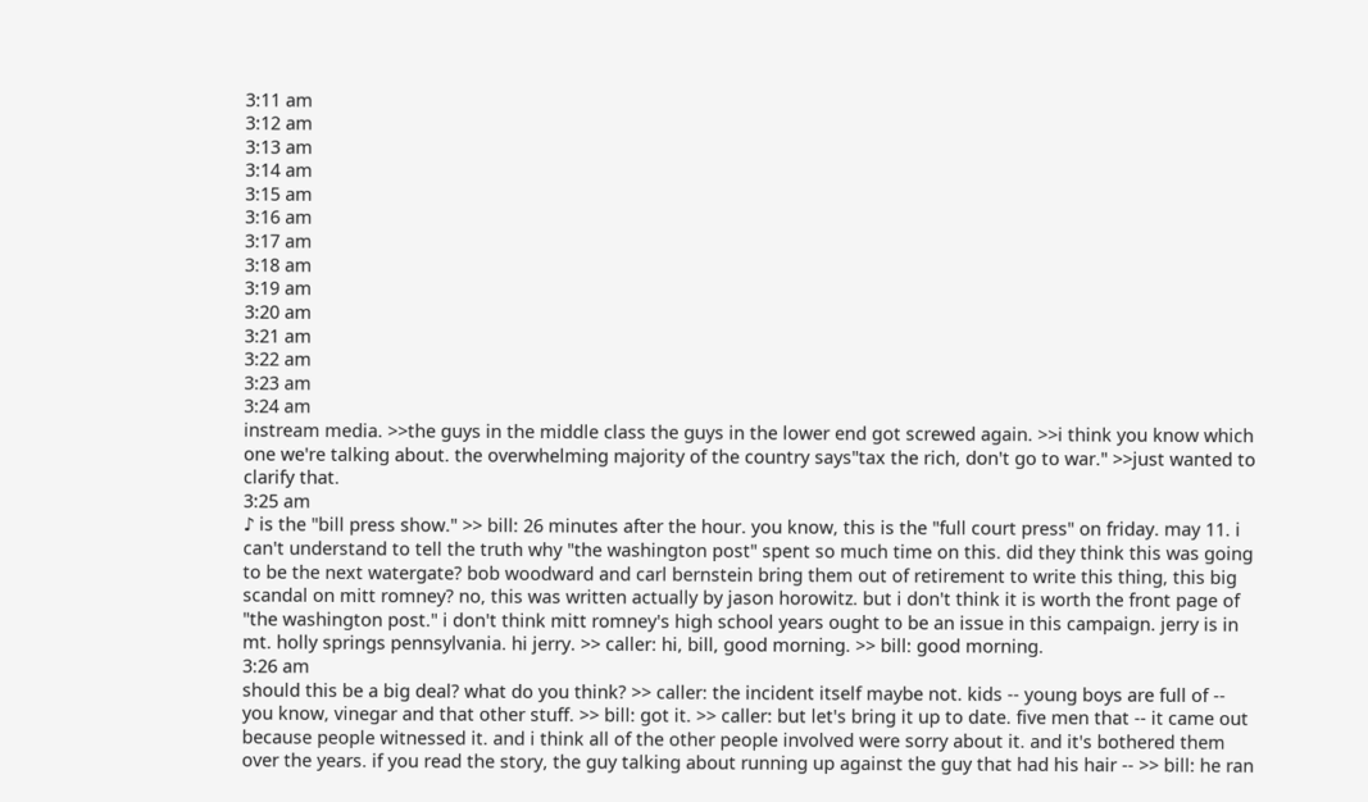3:11 am
3:12 am
3:13 am
3:14 am
3:15 am
3:16 am
3:17 am
3:18 am
3:19 am
3:20 am
3:21 am
3:22 am
3:23 am
3:24 am
instream media. >>the guys in the middle class the guys in the lower end got screwed again. >>i think you know which one we're talking about. the overwhelming majority of the country says"tax the rich, don't go to war." >>just wanted to clarify that.
3:25 am
♪ is the "bill press show." >> bill: 26 minutes after the hour. you know, this is the "full court press" on friday. may 11. i can't understand to tell the truth why "the washington post" spent so much time on this. did they think this was going to be the next watergate? bob woodward and carl bernstein bring them out of retirement to write this thing, this big scandal on mitt romney? no, this was written actually by jason horowitz. but i don't think it is worth the front page of "the washington post." i don't think mitt romney's high school years ought to be an issue in this campaign. jerry is in mt. holly springs pennsylvania. hi jerry. >> caller: hi, bill, good morning. >> bill: good morning.
3:26 am
should this be a big deal? what do you think? >> caller: the incident itself maybe not. kids -- young boys are full of -- you know, vinegar and that other stuff. >> bill: got it. >> caller: but let's bring it up to date. five men that -- it came out because people witnessed it. and i think all of the other people involved were sorry about it. and it's bothered them over the years. if you read the story, the guy talking about running up against the guy that had his hair -- >> bill: he ran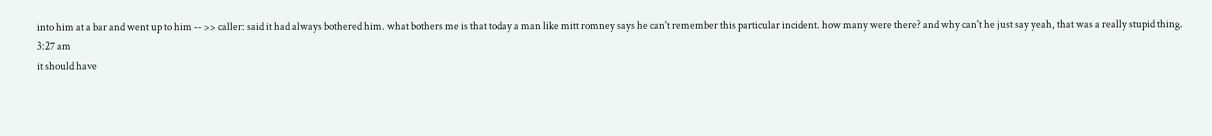into him at a bar and went up to him -- >> caller: said it had always bothered him. what bothers me is that today a man like mitt romney says he can't remember this particular incident. how many were there? and why can't he just say yeah, that was a really stupid thing.
3:27 am
it should have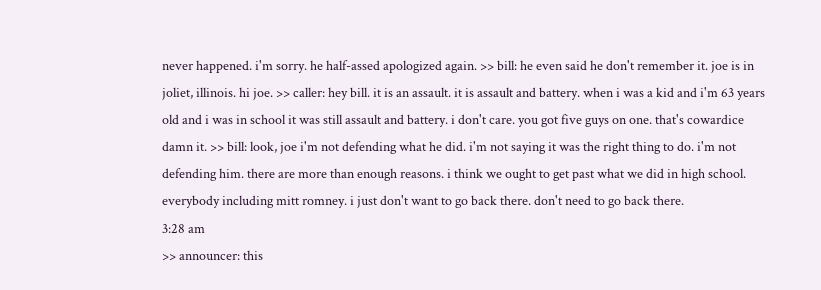never happened. i'm sorry. he half-assed apologized again. >> bill: he even said he don't remember it. joe is in joliet, illinois. hi joe. >> caller: hey bill. it is an assault. it is assault and battery. when i was a kid and i'm 63 years old and i was in school it was still assault and battery. i don't care. you got five guys on one. that's cowardice damn it. >> bill: look, joe i'm not defending what he did. i'm not saying it was the right thing to do. i'm not defending him. there are more than enough reasons. i think we ought to get past what we did in high school. everybody including mitt romney. i just don't want to go back there. don't need to go back there.
3:28 am
>> announcer: this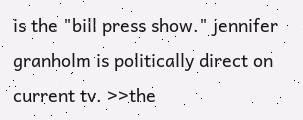is the "bill press show." jennifer granholm is politically direct on current tv. >>the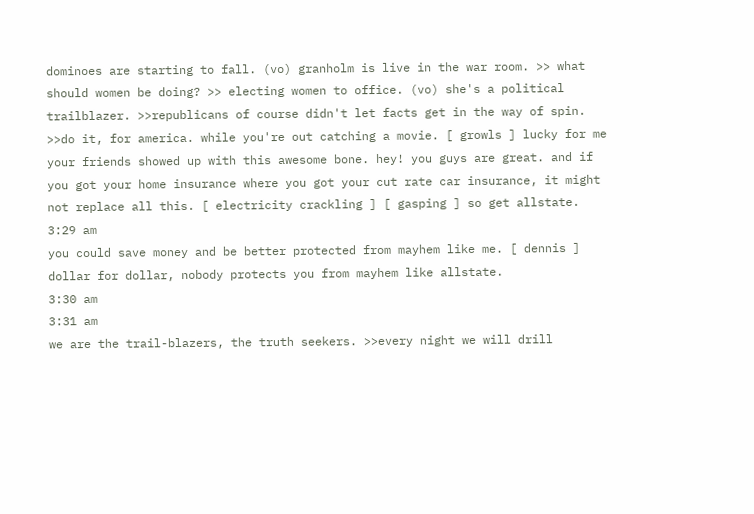dominoes are starting to fall. (vo) granholm is live in the war room. >> what should women be doing? >> electing women to office. (vo) she's a political trailblazer. >>republicans of course didn't let facts get in the way of spin. >>do it, for america. while you're out catching a movie. [ growls ] lucky for me your friends showed up with this awesome bone. hey! you guys are great. and if you got your home insurance where you got your cut rate car insurance, it might not replace all this. [ electricity crackling ] [ gasping ] so get allstate.
3:29 am
you could save money and be better protected from mayhem like me. [ dennis ] dollar for dollar, nobody protects you from mayhem like allstate.
3:30 am
3:31 am
we are the trail-blazers, the truth seekers. >>every night we will drill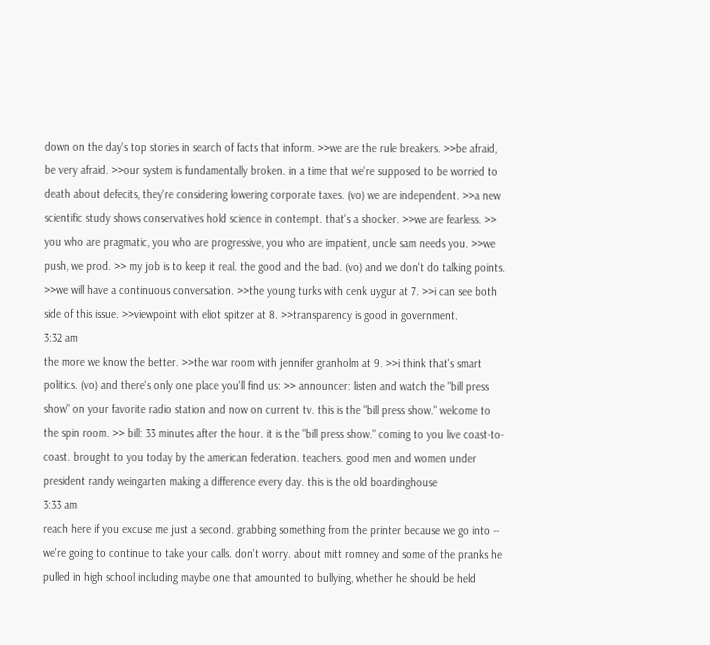down on the day's top stories in search of facts that inform. >>we are the rule breakers. >>be afraid, be very afraid. >>our system is fundamentally broken. in a time that we're supposed to be worried to death about defecits, they're considering lowering corporate taxes. (vo) we are independent. >>a new scientific study shows conservatives hold science in contempt. that's a shocker. >>we are fearless. >> you who are pragmatic, you who are progressive, you who are impatient, uncle sam needs you. >>we push, we prod. >> my job is to keep it real. the good and the bad. (vo) and we don't do talking points. >>we will have a continuous conversation. >>the young turks with cenk uygur at 7. >>i can see both side of this issue. >>viewpoint with eliot spitzer at 8. >>transparency is good in government.
3:32 am
the more we know the better. >>the war room with jennifer granholm at 9. >>i think that's smart politics. (vo) and there's only one place you'll find us: >> announcer: listen and watch the "bill press show" on your favorite radio station and now on current tv. this is the "bill press show." welcome to the spin room. >> bill: 33 minutes after the hour. it is the "bill press show." coming to you live coast-to-coast. brought to you today by the american federation. teachers. good men and women under president randy weingarten making a difference every day. this is the old boardinghouse
3:33 am
reach here if you excuse me just a second. grabbing something from the printer because we go into -- we're going to continue to take your calls. don't worry. about mitt romney and some of the pranks he pulled in high school including maybe one that amounted to bullying, whether he should be held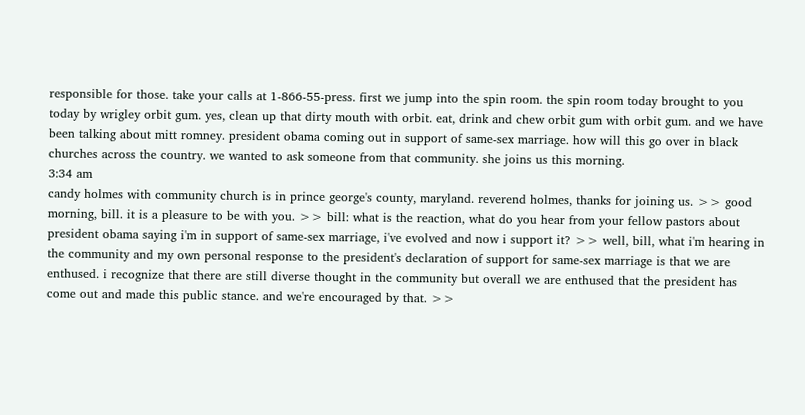responsible for those. take your calls at 1-866-55-press. first we jump into the spin room. the spin room today brought to you today by wrigley orbit gum. yes, clean up that dirty mouth with orbit. eat, drink and chew orbit gum with orbit gum. and we have been talking about mitt romney. president obama coming out in support of same-sex marriage. how will this go over in black churches across the country. we wanted to ask someone from that community. she joins us this morning.
3:34 am
candy holmes with community church is in prince george's county, maryland. reverend holmes, thanks for joining us. >> good morning, bill. it is a pleasure to be with you. >> bill: what is the reaction, what do you hear from your fellow pastors about president obama saying i'm in support of same-sex marriage, i've evolved and now i support it? >> well, bill, what i'm hearing in the community and my own personal response to the president's declaration of support for same-sex marriage is that we are enthused. i recognize that there are still diverse thought in the community but overall we are enthused that the president has come out and made this public stance. and we're encouraged by that. >>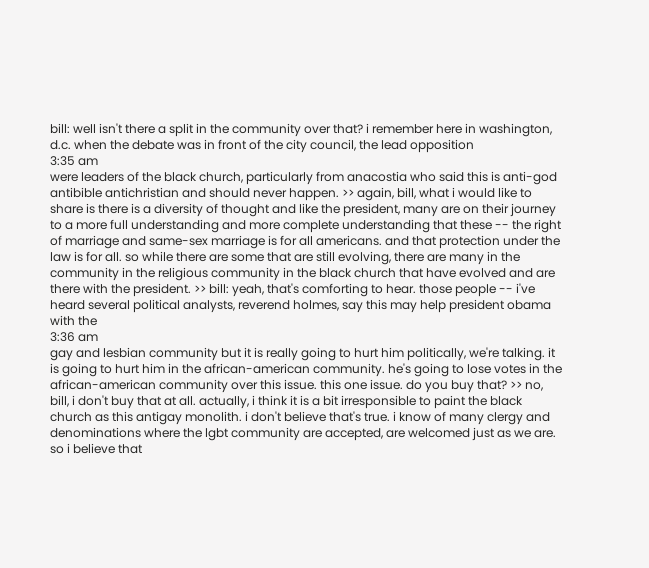bill: well isn't there a split in the community over that? i remember here in washington, d.c. when the debate was in front of the city council, the lead opposition
3:35 am
were leaders of the black church, particularly from anacostia who said this is anti-god antibible antichristian and should never happen. >> again, bill, what i would like to share is there is a diversity of thought and like the president, many are on their journey to a more full understanding and more complete understanding that these -- the right of marriage and same-sex marriage is for all americans. and that protection under the law is for all. so while there are some that are still evolving, there are many in the community in the religious community in the black church that have evolved and are there with the president. >> bill: yeah, that's comforting to hear. those people -- i've heard several political analysts, reverend holmes, say this may help president obama with the
3:36 am
gay and lesbian community but it is really going to hurt him politically, we're talking. it is going to hurt him in the african-american community. he's going to lose votes in the african-american community over this issue. this one issue. do you buy that? >> no, bill, i don't buy that at all. actually, i think it is a bit irresponsible to paint the black church as this antigay monolith. i don't believe that's true. i know of many clergy and denominations where the lgbt community are accepted, are welcomed just as we are. so i believe that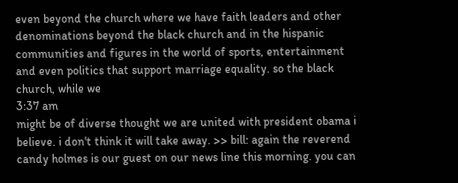even beyond the church where we have faith leaders and other denominations beyond the black church and in the hispanic communities and figures in the world of sports, entertainment and even politics that support marriage equality. so the black church, while we
3:37 am
might be of diverse thought we are united with president obama i believe. i don't think it will take away. >> bill: again the reverend candy holmes is our guest on our news line this morning. you can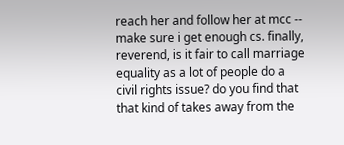reach her and follow her at mcc -- make sure i get enough cs. finally, reverend, is it fair to call marriage equality as a lot of people do a civil rights issue? do you find that that kind of takes away from the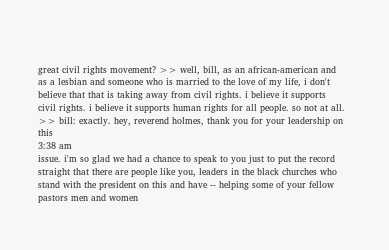great civil rights movement? >> well, bill, as an african-american and as a lesbian and someone who is married to the love of my life, i don't believe that that is taking away from civil rights. i believe it supports civil rights. i believe it supports human rights for all people. so not at all. >> bill: exactly. hey, reverend holmes, thank you for your leadership on this
3:38 am
issue. i'm so glad we had a chance to speak to you just to put the record straight that there are people like you, leaders in the black churches who stand with the president on this and have -- helping some of your fellow pastors men and women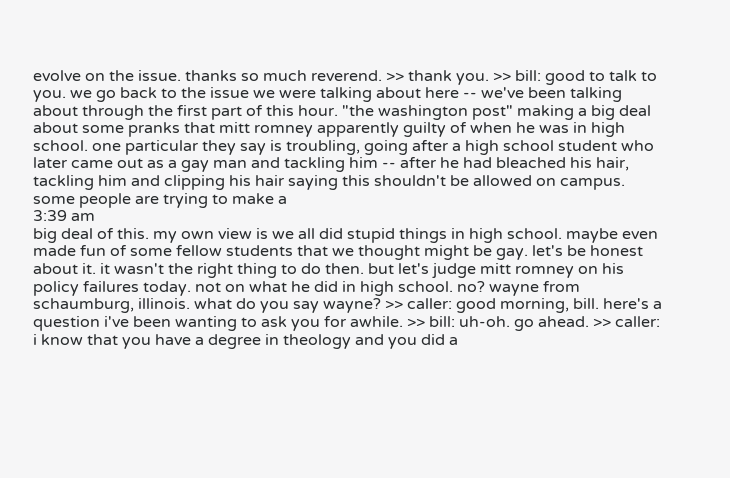evolve on the issue. thanks so much reverend. >> thank you. >> bill: good to talk to you. we go back to the issue we were talking about here -- we've been talking about through the first part of this hour. "the washington post" making a big deal about some pranks that mitt romney apparently guilty of when he was in high school. one particular they say is troubling, going after a high school student who later came out as a gay man and tackling him -- after he had bleached his hair, tackling him and clipping his hair saying this shouldn't be allowed on campus. some people are trying to make a
3:39 am
big deal of this. my own view is we all did stupid things in high school. maybe even made fun of some fellow students that we thought might be gay. let's be honest about it. it wasn't the right thing to do then. but let's judge mitt romney on his policy failures today. not on what he did in high school. no? wayne from schaumburg, illinois. what do you say wayne? >> caller: good morning, bill. here's a question i've been wanting to ask you for awhile. >> bill: uh-oh. go ahead. >> caller: i know that you have a degree in theology and you did a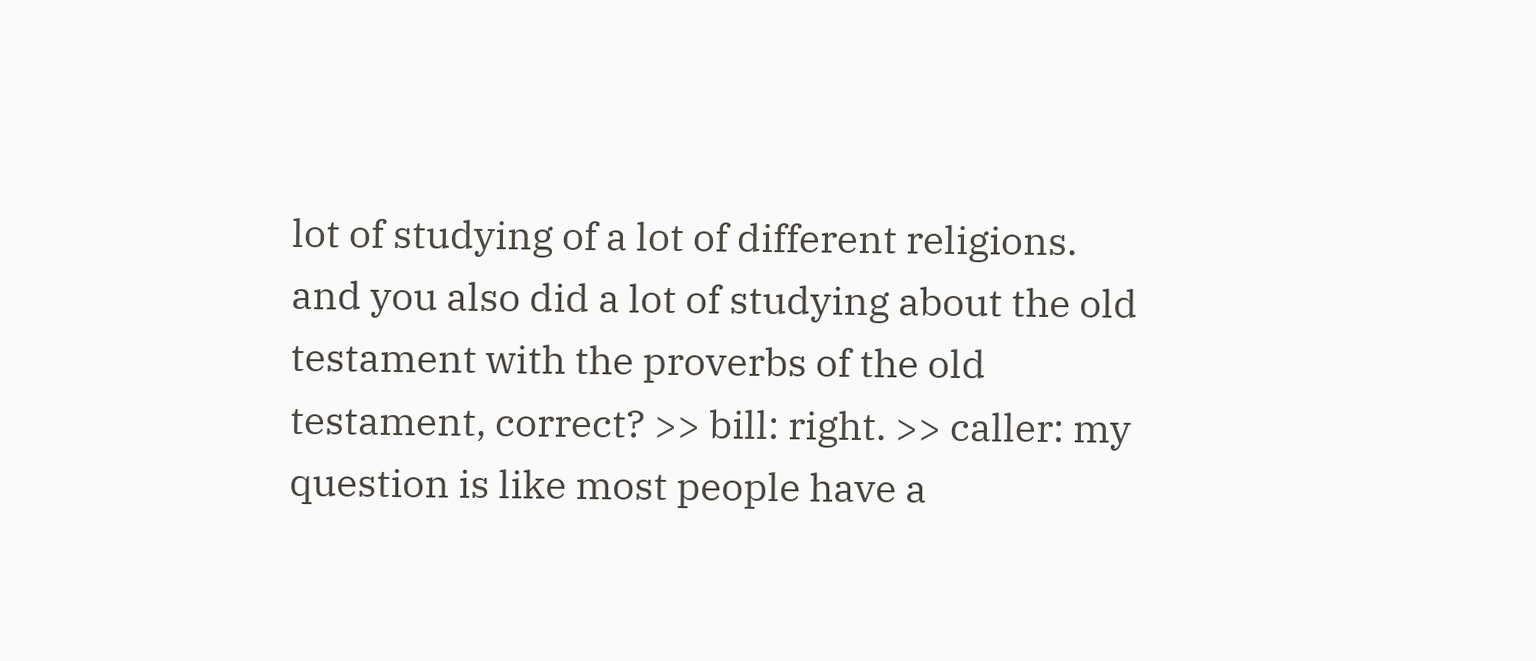lot of studying of a lot of different religions. and you also did a lot of studying about the old testament with the proverbs of the old testament, correct? >> bill: right. >> caller: my question is like most people have a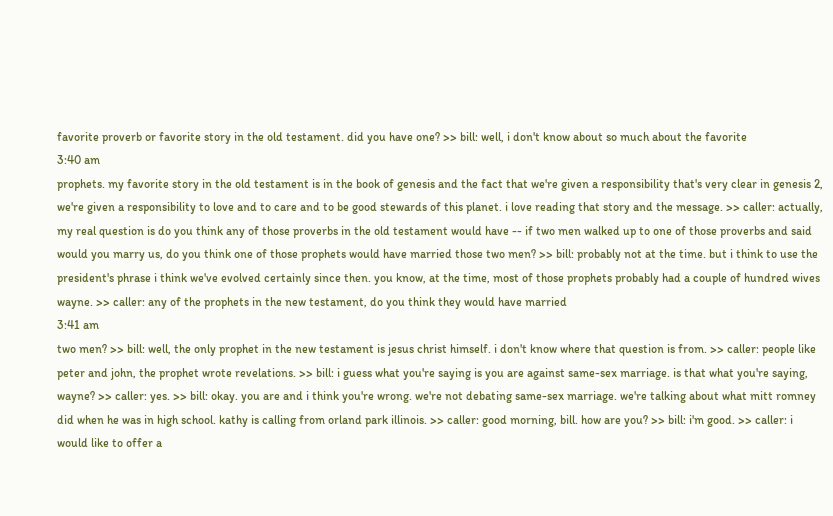favorite proverb or favorite story in the old testament. did you have one? >> bill: well, i don't know about so much about the favorite
3:40 am
prophets. my favorite story in the old testament is in the book of genesis and the fact that we're given a responsibility that's very clear in genesis 2, we're given a responsibility to love and to care and to be good stewards of this planet. i love reading that story and the message. >> caller: actually, my real question is do you think any of those proverbs in the old testament would have -- if two men walked up to one of those proverbs and said would you marry us, do you think one of those prophets would have married those two men? >> bill: probably not at the time. but i think to use the president's phrase i think we've evolved certainly since then. you know, at the time, most of those prophets probably had a couple of hundred wives wayne. >> caller: any of the prophets in the new testament, do you think they would have married
3:41 am
two men? >> bill: well, the only prophet in the new testament is jesus christ himself. i don't know where that question is from. >> caller: people like peter and john, the prophet wrote revelations. >> bill: i guess what you're saying is you are against same-sex marriage. is that what you're saying, wayne? >> caller: yes. >> bill: okay. you are and i think you're wrong. we're not debating same-sex marriage. we're talking about what mitt romney did when he was in high school. kathy is calling from orland park illinois. >> caller: good morning, bill. how are you? >> bill: i'm good. >> caller: i would like to offer a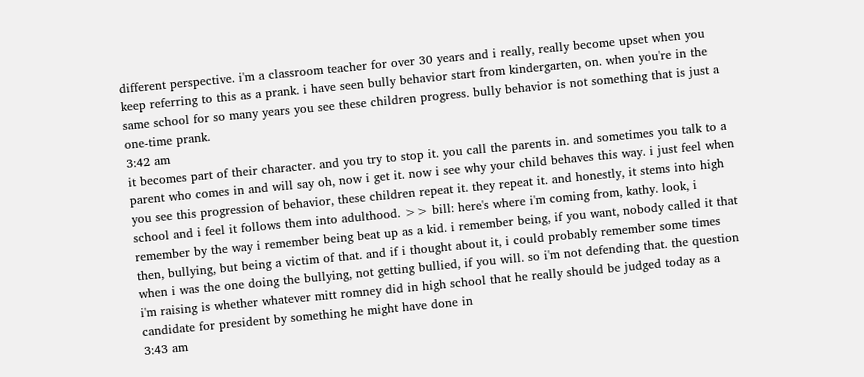different perspective. i'm a classroom teacher for over 30 years and i really, really become upset when you keep referring to this as a prank. i have seen bully behavior start from kindergarten, on. when you're in the same school for so many years you see these children progress. bully behavior is not something that is just a one-time prank.
3:42 am
it becomes part of their character. and you try to stop it. you call the parents in. and sometimes you talk to a parent who comes in and will say oh, now i get it. now i see why your child behaves this way. i just feel when you see this progression of behavior, these children repeat it. they repeat it. and honestly, it stems into high school and i feel it follows them into adulthood. >> bill: here's where i'm coming from, kathy. look, i remember by the way i remember being beat up as a kid. i remember being, if you want, nobody called it that then, bullying, but being a victim of that. and if i thought about it, i could probably remember some times when i was the one doing the bullying, not getting bullied, if you will. so i'm not defending that. the question i'm raising is whether whatever mitt romney did in high school that he really should be judged today as a candidate for president by something he might have done in
3:43 am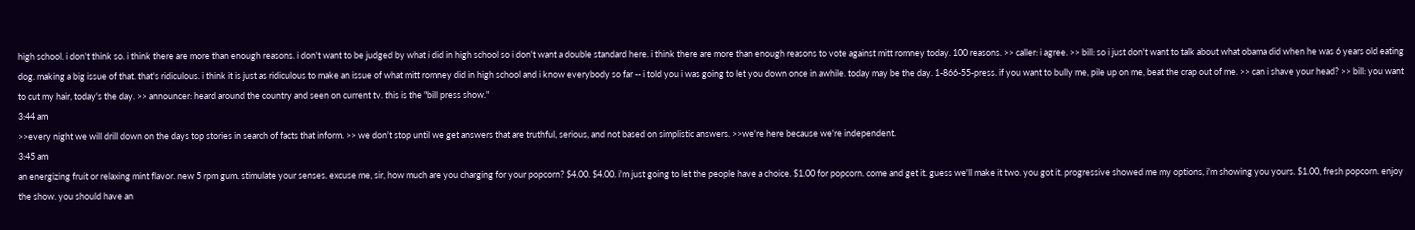high school. i don't think so. i think there are more than enough reasons. i don't want to be judged by what i did in high school so i don't want a double standard here. i think there are more than enough reasons to vote against mitt romney today. 100 reasons. >> caller: i agree. >> bill: so i just don't want to talk about what obama did when he was 6 years old eating dog. making a big issue of that. that's ridiculous. i think it is just as ridiculous to make an issue of what mitt romney did in high school and i know everybody so far -- i told you i was going to let you down once in awhile. today may be the day. 1-866-55-press. if you want to bully me, pile up on me, beat the crap out of me. >> can i shave your head? >> bill: you want to cut my hair, today's the day. >> announcer: heard around the country and seen on current tv. this is the "bill press show."
3:44 am
>>every night we will drill down on the days top stories in search of facts that inform. >> we don't stop until we get answers that are truthful, serious, and not based on simplistic answers. >>we're here because we're independent.
3:45 am
an energizing fruit or relaxing mint flavor. new 5 rpm gum. stimulate your senses. excuse me, sir, how much are you charging for your popcorn? $4.00. $4.00. i'm just going to let the people have a choice. $1.00 for popcorn. come and get it. guess we'll make it two. you got it. progressive showed me my options, i'm showing you yours. $1.00, fresh popcorn. enjoy the show. you should have an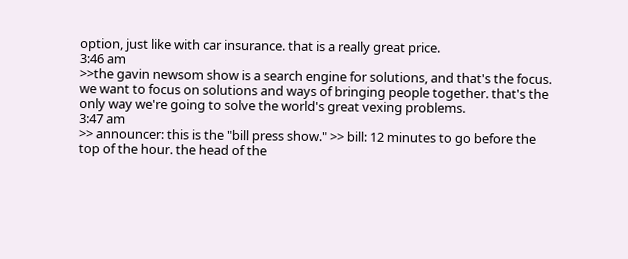option, just like with car insurance. that is a really great price.
3:46 am
>>the gavin newsom show is a search engine for solutions, and that's the focus. we want to focus on solutions and ways of bringing people together. that's the only way we're going to solve the world's great vexing problems.
3:47 am
>> announcer: this is the "bill press show." >> bill: 12 minutes to go before the top of the hour. the head of the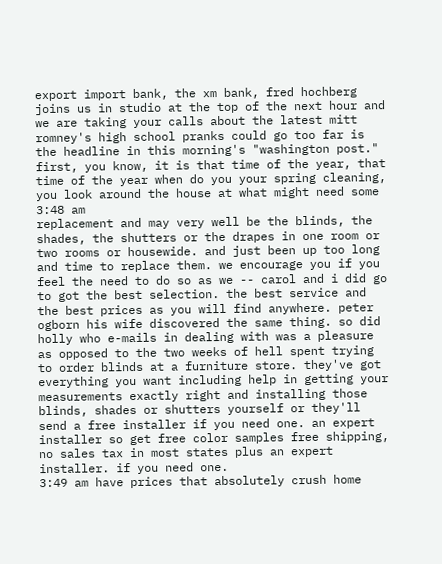export import bank, the xm bank, fred hochberg joins us in studio at the top of the next hour and we are taking your calls about the latest mitt romney's high school pranks could go too far is the headline in this morning's "washington post." first, you know, it is that time of the year, that time of the year when do you your spring cleaning, you look around the house at what might need some
3:48 am
replacement and may very well be the blinds, the shades, the shutters or the drapes in one room or two rooms or housewide. and just been up too long and time to replace them. we encourage you if you feel the need to do so as we -- carol and i did go to got the best selection. the best service and the best prices as you will find anywhere. peter ogborn his wife discovered the same thing. so did holly who e-mails in dealing with was a pleasure as opposed to the two weeks of hell spent trying to order blinds at a furniture store. they've got everything you want including help in getting your measurements exactly right and installing those blinds, shades or shutters yourself or they'll send a free installer if you need one. an expert installer so get free color samples free shipping, no sales tax in most states plus an expert installer. if you need one.
3:49 am have prices that absolutely crush home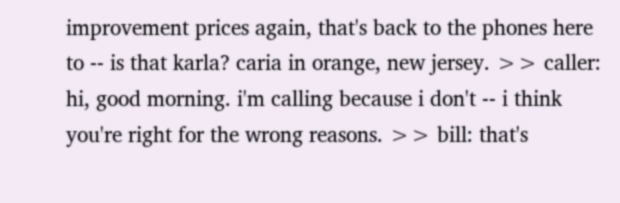improvement prices again, that's back to the phones here to -- is that karla? caria in orange, new jersey. >> caller: hi, good morning. i'm calling because i don't -- i think you're right for the wrong reasons. >> bill: that's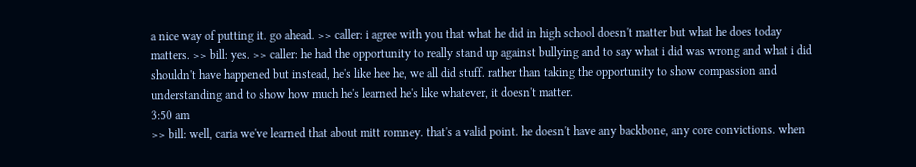a nice way of putting it. go ahead. >> caller: i agree with you that what he did in high school doesn't matter but what he does today matters. >> bill: yes. >> caller: he had the opportunity to really stand up against bullying and to say what i did was wrong and what i did shouldn't have happened but instead, he's like hee he, we all did stuff. rather than taking the opportunity to show compassion and understanding and to show how much he's learned he's like whatever, it doesn't matter.
3:50 am
>> bill: well, caria we've learned that about mitt romney. that's a valid point. he doesn't have any backbone, any core convictions. when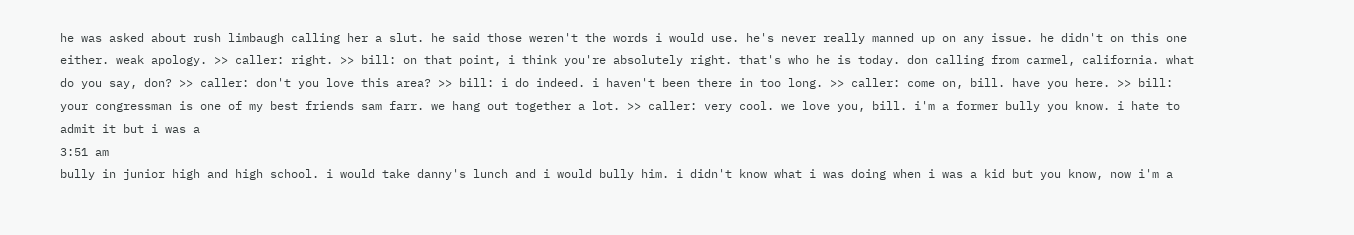he was asked about rush limbaugh calling her a slut. he said those weren't the words i would use. he's never really manned up on any issue. he didn't on this one either. weak apology. >> caller: right. >> bill: on that point, i think you're absolutely right. that's who he is today. don calling from carmel, california. what do you say, don? >> caller: don't you love this area? >> bill: i do indeed. i haven't been there in too long. >> caller: come on, bill. have you here. >> bill: your congressman is one of my best friends sam farr. we hang out together a lot. >> caller: very cool. we love you, bill. i'm a former bully you know. i hate to admit it but i was a
3:51 am
bully in junior high and high school. i would take danny's lunch and i would bully him. i didn't know what i was doing when i was a kid but you know, now i'm a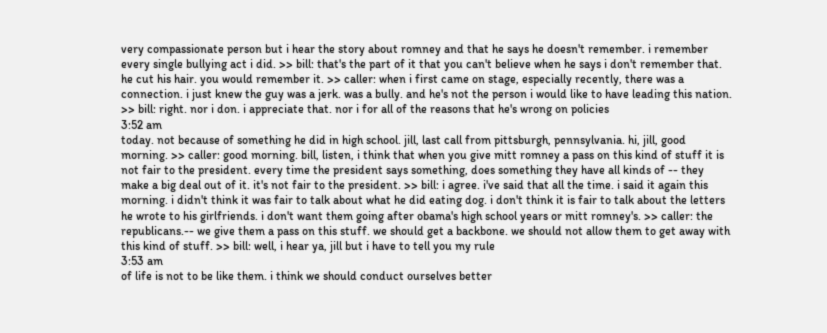very compassionate person but i hear the story about romney and that he says he doesn't remember. i remember every single bullying act i did. >> bill: that's the part of it that you can't believe when he says i don't remember that. he cut his hair. you would remember it. >> caller: when i first came on stage, especially recently, there was a connection. i just knew the guy was a jerk. was a bully. and he's not the person i would like to have leading this nation. >> bill: right. nor i don. i appreciate that. nor i for all of the reasons that he's wrong on policies
3:52 am
today. not because of something he did in high school. jill, last call from pittsburgh, pennsylvania. hi, jill, good morning. >> caller: good morning. bill, listen, i think that when you give mitt romney a pass on this kind of stuff it is not fair to the president. every time the president says something, does something they have all kinds of -- they make a big deal out of it. it's not fair to the president. >> bill: i agree. i've said that all the time. i said it again this morning. i didn't think it was fair to talk about what he did eating dog. i don't think it is fair to talk about the letters he wrote to his girlfriends. i don't want them going after obama's high school years or mitt romney's. >> caller: the republicans.-- we give them a pass on this stuff. we should get a backbone. we should not allow them to get away with this kind of stuff. >> bill: well, i hear ya, jill but i have to tell you my rule
3:53 am
of life is not to be like them. i think we should conduct ourselves better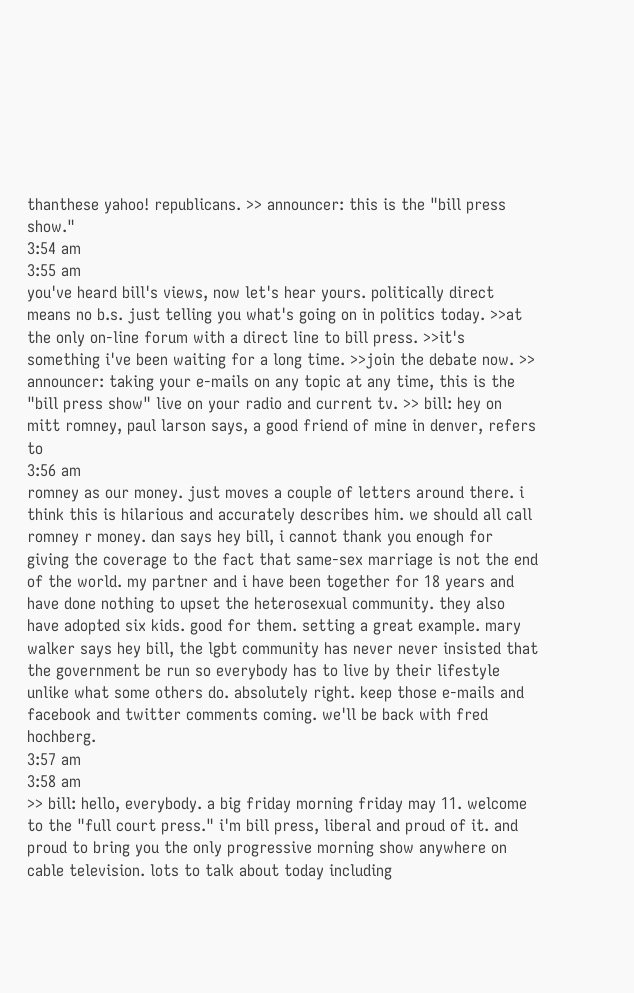thanthese yahoo! republicans. >> announcer: this is the "bill press show."
3:54 am
3:55 am
you've heard bill's views, now let's hear yours. politically direct means no b.s. just telling you what's going on in politics today. >>at the only on-line forum with a direct line to bill press. >>it's something i've been waiting for a long time. >>join the debate now. >> announcer: taking your e-mails on any topic at any time, this is the "bill press show" live on your radio and current tv. >> bill: hey on mitt romney, paul larson says, a good friend of mine in denver, refers to
3:56 am
romney as our money. just moves a couple of letters around there. i think this is hilarious and accurately describes him. we should all call romney r money. dan says hey bill, i cannot thank you enough for giving the coverage to the fact that same-sex marriage is not the end of the world. my partner and i have been together for 18 years and have done nothing to upset the heterosexual community. they also have adopted six kids. good for them. setting a great example. mary walker says hey bill, the lgbt community has never never insisted that the government be run so everybody has to live by their lifestyle unlike what some others do. absolutely right. keep those e-mails and facebook and twitter comments coming. we'll be back with fred hochberg.
3:57 am
3:58 am
>> bill: hello, everybody. a big friday morning friday may 11. welcome to the "full court press." i'm bill press, liberal and proud of it. and proud to bring you the only progressive morning show anywhere on cable television. lots to talk about today including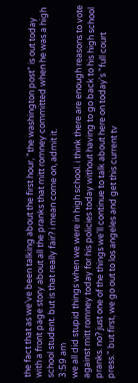the fact that as we've been talking about the first hour, "the washington post" is out today with a front page story about all the pranks that mitt romney committed when he was a high school student. but is that really fair? i mean come on, admit it.
3:59 am
we all did stupid things when we were in high school. i think there are enough reasons to vote against mitt romney today for his policies today without having to go back to his high school pranks. no? just one of the things we'll continue to talk about here on today's "full court press." but first, we go out to los angeles and get this current tv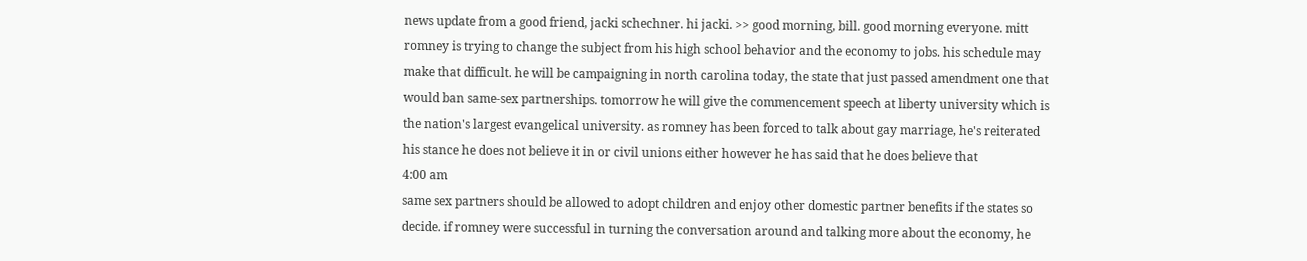news update from a good friend, jacki schechner. hi jacki. >> good morning, bill. good morning everyone. mitt romney is trying to change the subject from his high school behavior and the economy to jobs. his schedule may make that difficult. he will be campaigning in north carolina today, the state that just passed amendment one that would ban same-sex partnerships. tomorrow he will give the commencement speech at liberty university which is the nation's largest evangelical university. as romney has been forced to talk about gay marriage, he's reiterated his stance he does not believe it in or civil unions either however he has said that he does believe that
4:00 am
same sex partners should be allowed to adopt children and enjoy other domestic partner benefits if the states so decide. if romney were successful in turning the conversation around and talking more about the economy, he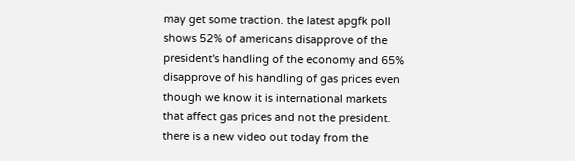may get some traction. the latest apgfk poll shows 52% of americans disapprove of the president's handling of the economy and 65% disapprove of his handling of gas prices even though we know it is international markets that affect gas prices and not the president. there is a new video out today from the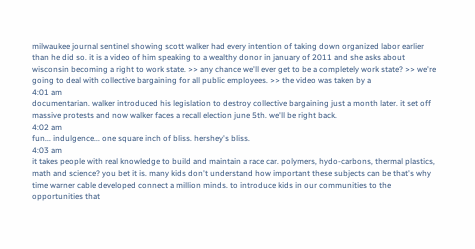milwaukee journal sentinel showing scott walker had every intention of taking down organized labor earlier than he did so. it is a video of him speaking to a wealthy donor in january of 2011 and she asks about wisconsin becoming a right to work state. >> any chance we'll ever get to be a completely work state? >> we're going to deal with collective bargaining for all public employees. >> the video was taken by a
4:01 am
documentarian. walker introduced his legislation to destroy collective bargaining just a month later. it set off massive protests and now walker faces a recall election june 5th. we'll be right back.
4:02 am
fun... indulgence... one square inch of bliss. hershey's bliss.
4:03 am
it takes people with real knowledge to build and maintain a race car. polymers, hydo-carbons, thermal plastics, math and science? you bet it is. many kids don't understand how important these subjects can be that's why time warner cable developed connect a million minds. to introduce kids in our communities to the opportunities that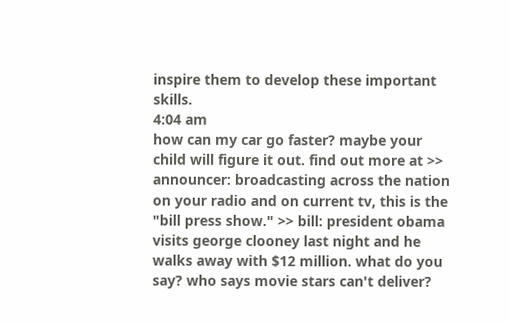inspire them to develop these important skills.
4:04 am
how can my car go faster? maybe your child will figure it out. find out more at >> announcer: broadcasting across the nation on your radio and on current tv, this is the "bill press show." >> bill: president obama visits george clooney last night and he walks away with $12 million. what do you say? who says movie stars can't deliver?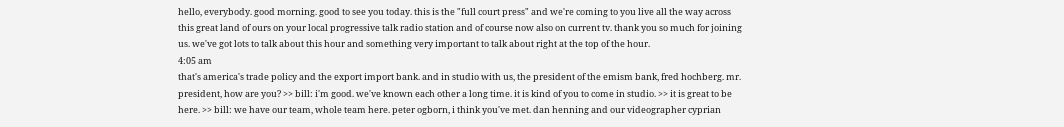hello, everybody. good morning. good to see you today. this is the "full court press" and we're coming to you live all the way across this great land of ours on your local progressive talk radio station and of course now also on current tv. thank you so much for joining us. we've got lots to talk about this hour and something very important to talk about right at the top of the hour.
4:05 am
that's america's trade policy and the export import bank. and in studio with us, the president of the emism bank, fred hochberg. mr. president, how are you? >> bill: i'm good. we've known each other a long time. it is kind of you to come in studio. >> it is great to be here. >> bill: we have our team, whole team here. peter ogborn, i think you've met. dan henning and our videographer cyprian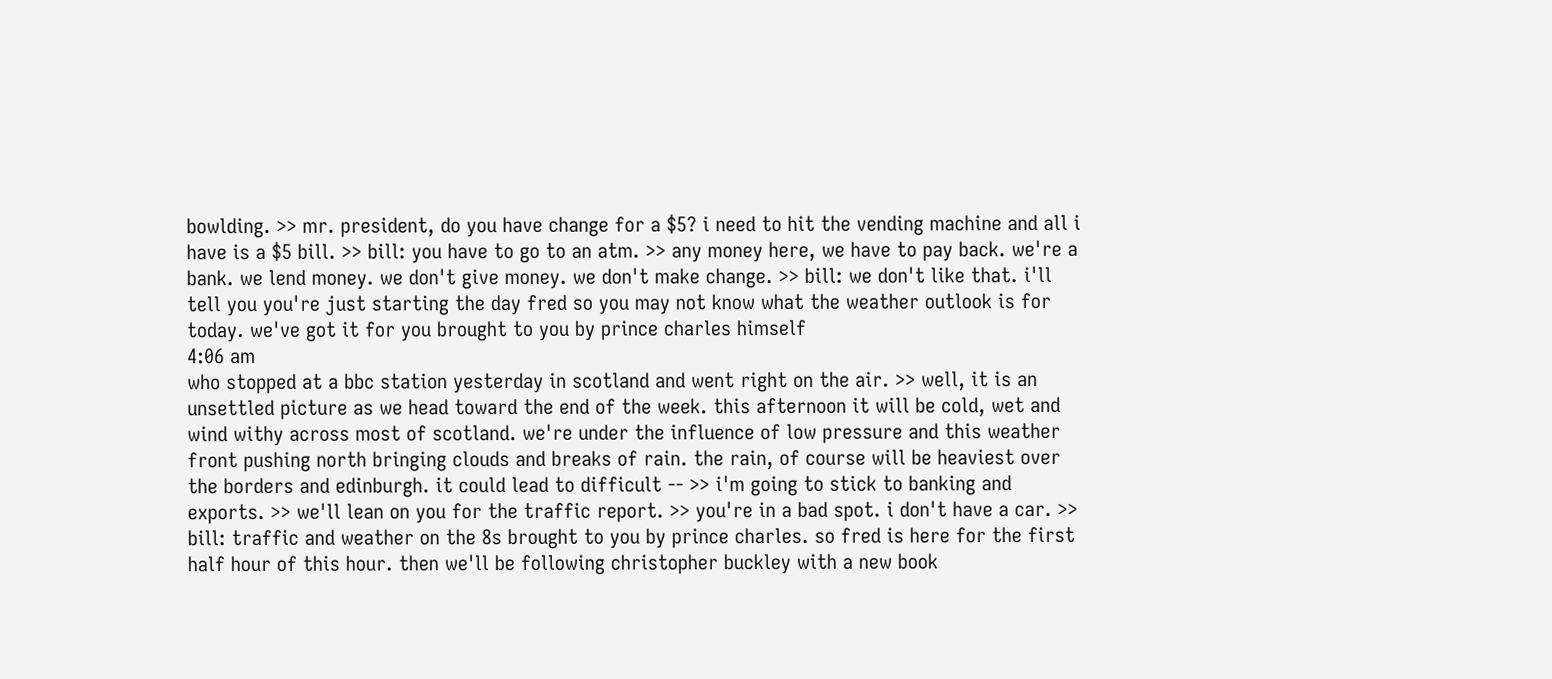bowlding. >> mr. president, do you have change for a $5? i need to hit the vending machine and all i have is a $5 bill. >> bill: you have to go to an atm. >> any money here, we have to pay back. we're a bank. we lend money. we don't give money. we don't make change. >> bill: we don't like that. i'll tell you you're just starting the day fred so you may not know what the weather outlook is for today. we've got it for you brought to you by prince charles himself
4:06 am
who stopped at a bbc station yesterday in scotland and went right on the air. >> well, it is an unsettled picture as we head toward the end of the week. this afternoon it will be cold, wet and wind withy across most of scotland. we're under the influence of low pressure and this weather front pushing north bringing clouds and breaks of rain. the rain, of course will be heaviest over the borders and edinburgh. it could lead to difficult -- >> i'm going to stick to banking and exports. >> we'll lean on you for the traffic report. >> you're in a bad spot. i don't have a car. >> bill: traffic and weather on the 8s brought to you by prince charles. so fred is here for the first half hour of this hour. then we'll be following christopher buckley with a new book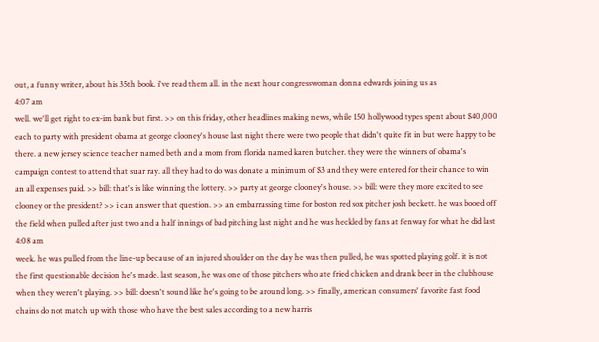out, a funny writer, about his 35th book. i've read them all. in the next hour congresswoman donna edwards joining us as
4:07 am
well. we'll get right to ex-im bank but first. >> on this friday, other headlines making news, while 150 hollywood types spent about $40,000 each to party with president obama at george clooney's house last night there were two people that didn't quite fit in but were happy to be there. a new jersey science teacher named beth and a mom from florida named karen butcher. they were the winners of obama's campaign contest to attend that suar ray. all they had to do was donate a minimum of $3 and they were entered for their chance to win an all expenses paid. >> bill: that's is like winning the lottery. >> party at george clooney's house. >> bill: were they more excited to see clooney or the president? >> i can answer that question. >> an embarrassing time for boston red sox pitcher josh beckett. he was booed off the field when pulled after just two and a half innings of bad pitching last night and he was heckled by fans at fenway for what he did last
4:08 am
week. he was pulled from the line-up because of an injured shoulder on the day he was then pulled, he was spotted playing golf. it is not the first questionable decision he's made. last season, he was one of those pitchers who ate fried chicken and drank beer in the clubhouse when they weren't playing. >> bill: doesn't sound like he's going to be around long. >> finally, american consumers' favorite fast food chains do not match up with those who have the best sales according to a new harris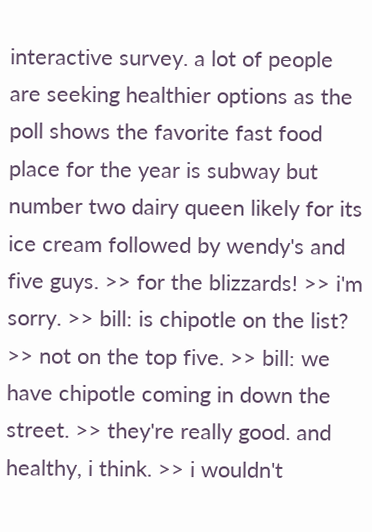interactive survey. a lot of people are seeking healthier options as the poll shows the favorite fast food place for the year is subway but number two dairy queen likely for its ice cream followed by wendy's and five guys. >> for the blizzards! >> i'm sorry. >> bill: is chipotle on the list? >> not on the top five. >> bill: we have chipotle coming in down the street. >> they're really good. and healthy, i think. >> i wouldn't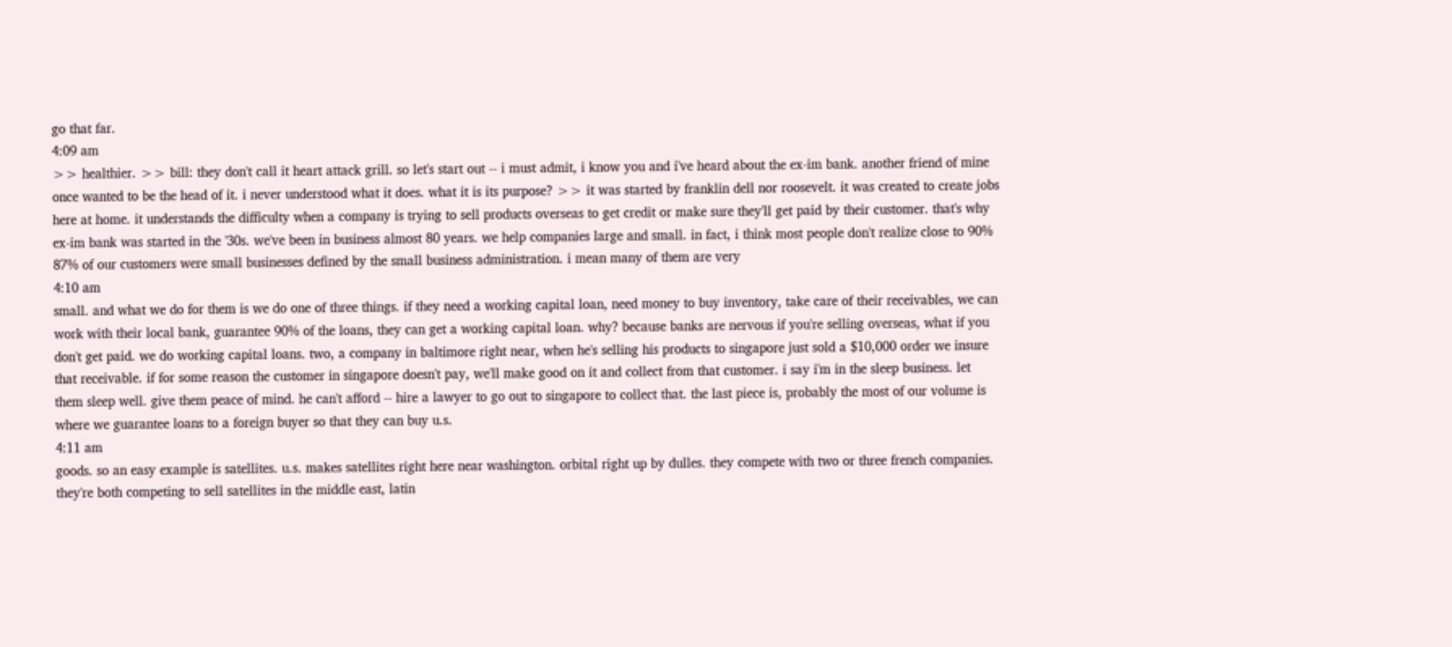go that far.
4:09 am
>> healthier. >> bill: they don't call it heart attack grill. so let's start out -- i must admit, i know you and i've heard about the ex-im bank. another friend of mine once wanted to be the head of it. i never understood what it does. what it is its purpose? >> it was started by franklin dell nor roosevelt. it was created to create jobs here at home. it understands the difficulty when a company is trying to sell products overseas to get credit or make sure they'll get paid by their customer. that's why ex-im bank was started in the '30s. we've been in business almost 80 years. we help companies large and small. in fact, i think most people don't realize close to 90% 87% of our customers were small businesses defined by the small business administration. i mean many of them are very
4:10 am
small. and what we do for them is we do one of three things. if they need a working capital loan, need money to buy inventory, take care of their receivables, we can work with their local bank, guarantee 90% of the loans, they can get a working capital loan. why? because banks are nervous if you're selling overseas, what if you don't get paid. we do working capital loans. two, a company in baltimore right near, when he's selling his products to singapore just sold a $10,000 order we insure that receivable. if for some reason the customer in singapore doesn't pay, we'll make good on it and collect from that customer. i say i'm in the sleep business. let them sleep well. give them peace of mind. he can't afford -- hire a lawyer to go out to singapore to collect that. the last piece is, probably the most of our volume is where we guarantee loans to a foreign buyer so that they can buy u.s.
4:11 am
goods. so an easy example is satellites. u.s. makes satellites right here near washington. orbital right up by dulles. they compete with two or three french companies. they're both competing to sell satellites in the middle east, latin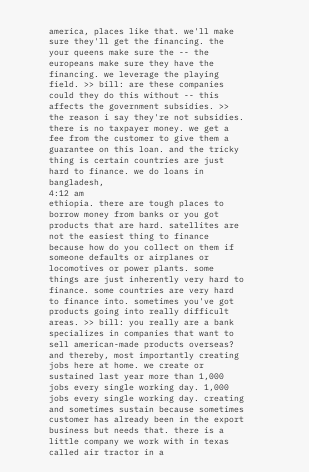america, places like that. we'll make sure they'll get the financing. the your queens make sure the -- the europeans make sure they have the financing. we leverage the playing field. >> bill: are these companies could they do this without -- this affects the government subsidies. >> the reason i say they're not subsidies. there is no taxpayer money. we get a fee from the customer to give them a guarantee on this loan. and the tricky thing is certain countries are just hard to finance. we do loans in bangladesh,
4:12 am
ethiopia. there are tough places to borrow money from banks or you got products that are hard. satellites are not the easiest thing to finance because how do you collect on them if someone defaults or airplanes or locomotives or power plants. some things are just inherently very hard to finance. some countries are very hard to finance into. sometimes you've got products going into really difficult areas. >> bill: you really are a bank specializes in companies that want to sell american-made products overseas? and thereby, most importantly creating jobs here at home. we create or sustained last year more than 1,000 jobs every single working day. 1,000 jobs every single working day. creating and sometimes sustain because sometimes customer has already been in the export business but needs that. there is a little company we work with in texas called air tractor in a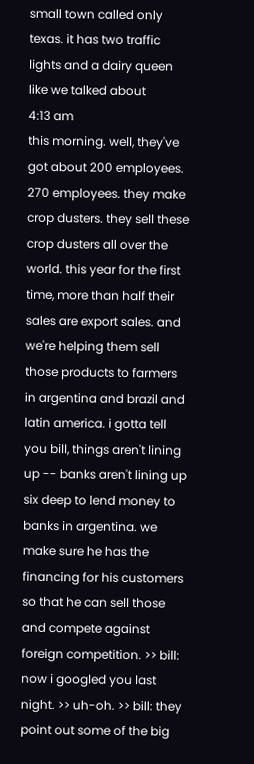small town called only texas. it has two traffic lights and a dairy queen like we talked about
4:13 am
this morning. well, they've got about 200 employees. 270 employees. they make crop dusters. they sell these crop dusters all over the world. this year for the first time, more than half their sales are export sales. and we're helping them sell those products to farmers in argentina and brazil and latin america. i gotta tell you bill, things aren't lining up -- banks aren't lining up six deep to lend money to banks in argentina. we make sure he has the financing for his customers so that he can sell those and compete against foreign competition. >> bill: now i googled you last night. >> uh-oh. >> bill: they point out some of the big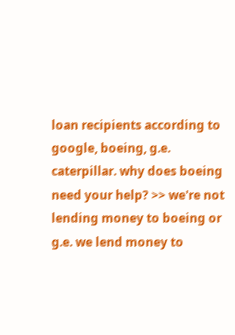loan recipients according to google, boeing, g.e. caterpillar. why does boeing need your help? >> we're not lending money to boeing or g.e. we lend money to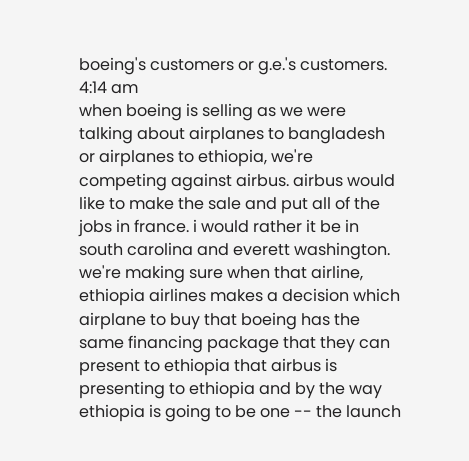boeing's customers or g.e.'s customers.
4:14 am
when boeing is selling as we were talking about airplanes to bangladesh or airplanes to ethiopia, we're competing against airbus. airbus would like to make the sale and put all of the jobs in france. i would rather it be in south carolina and everett washington. we're making sure when that airline, ethiopia airlines makes a decision which airplane to buy that boeing has the same financing package that they can present to ethiopia that airbus is presenting to ethiopia and by the way ethiopia is going to be one -- the launch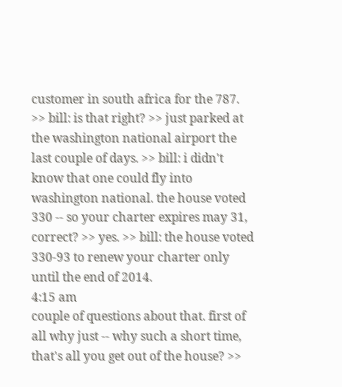customer in south africa for the 787. >> bill: is that right? >> just parked at the washington national airport the last couple of days. >> bill: i didn't know that one could fly into washington national. the house voted 330 -- so your charter expires may 31, correct? >> yes. >> bill: the house voted 330-93 to renew your charter only until the end of 2014.
4:15 am
couple of questions about that. first of all why just -- why such a short time, that's all you get out of the house? >>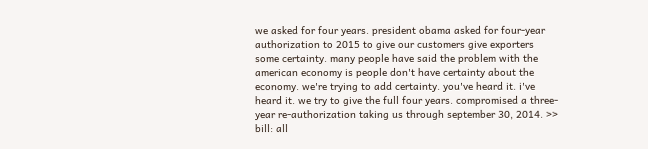we asked for four years. president obama asked for four-year authorization to 2015 to give our customers give exporters some certainty. many people have said the problem with the american economy is people don't have certainty about the economy. we're trying to add certainty. you've heard it. i've heard it. we try to give the full four years. compromised a three-year re-authorization taking us through september 30, 2014. >> bill: all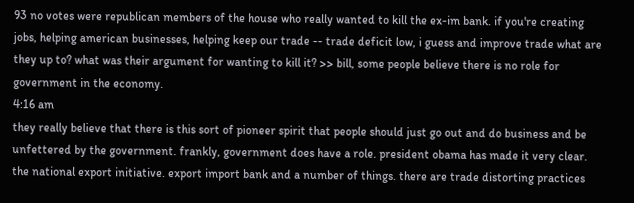93 no votes were republican members of the house who really wanted to kill the ex-im bank. if you're creating jobs, helping american businesses, helping keep our trade -- trade deficit low, i guess and improve trade what are they up to? what was their argument for wanting to kill it? >> bill, some people believe there is no role for government in the economy.
4:16 am
they really believe that there is this sort of pioneer spirit that people should just go out and do business and be unfettered by the government. frankly, government does have a role. president obama has made it very clear. the national export initiative. export import bank and a number of things. there are trade distorting practices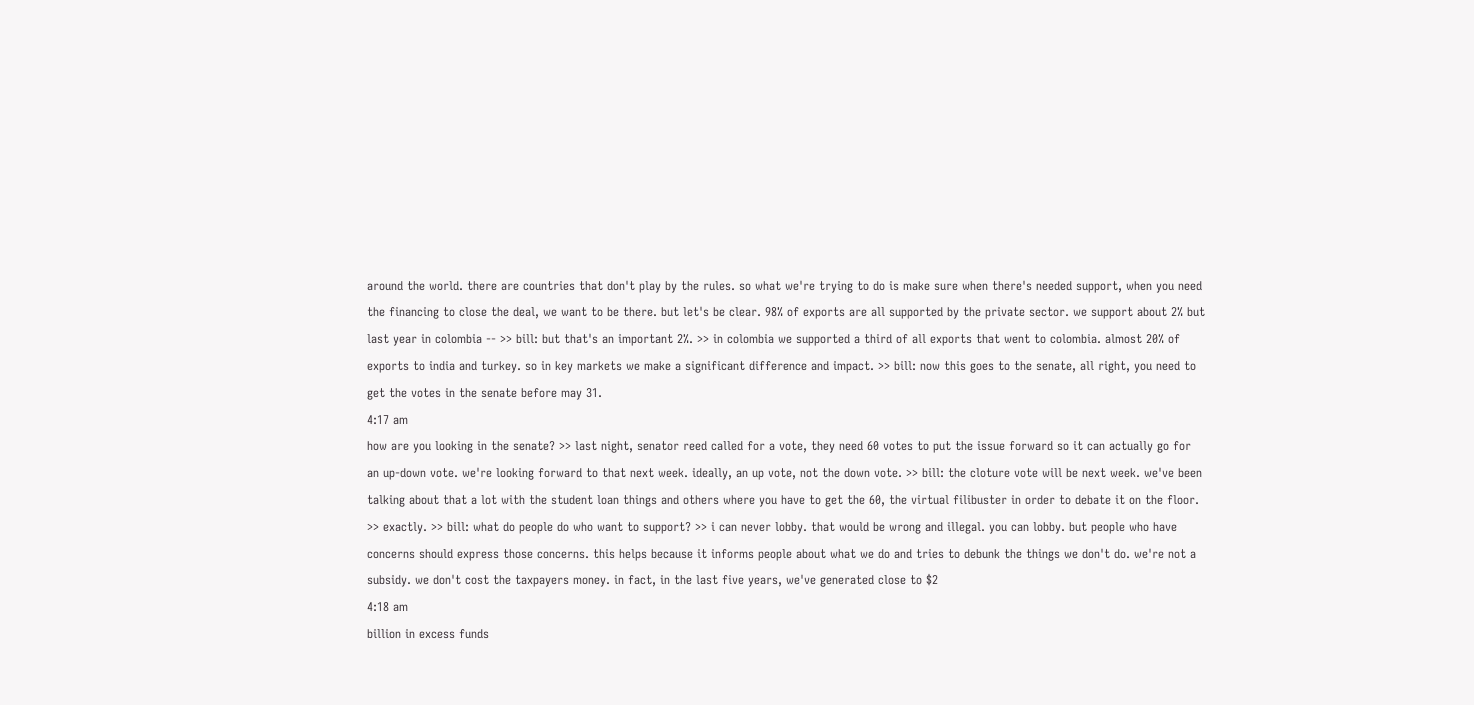around the world. there are countries that don't play by the rules. so what we're trying to do is make sure when there's needed support, when you need the financing to close the deal, we want to be there. but let's be clear. 98% of exports are all supported by the private sector. we support about 2% but last year in colombia -- >> bill: but that's an important 2%. >> in colombia we supported a third of all exports that went to colombia. almost 20% of exports to india and turkey. so in key markets we make a significant difference and impact. >> bill: now this goes to the senate, all right, you need to get the votes in the senate before may 31.
4:17 am
how are you looking in the senate? >> last night, senator reed called for a vote, they need 60 votes to put the issue forward so it can actually go for an up-down vote. we're looking forward to that next week. ideally, an up vote, not the down vote. >> bill: the cloture vote will be next week. we've been talking about that a lot with the student loan things and others where you have to get the 60, the virtual filibuster in order to debate it on the floor. >> exactly. >> bill: what do people do who want to support? >> i can never lobby. that would be wrong and illegal. you can lobby. but people who have concerns should express those concerns. this helps because it informs people about what we do and tries to debunk the things we don't do. we're not a subsidy. we don't cost the taxpayers money. in fact, in the last five years, we've generated close to $2
4:18 am
billion in excess funds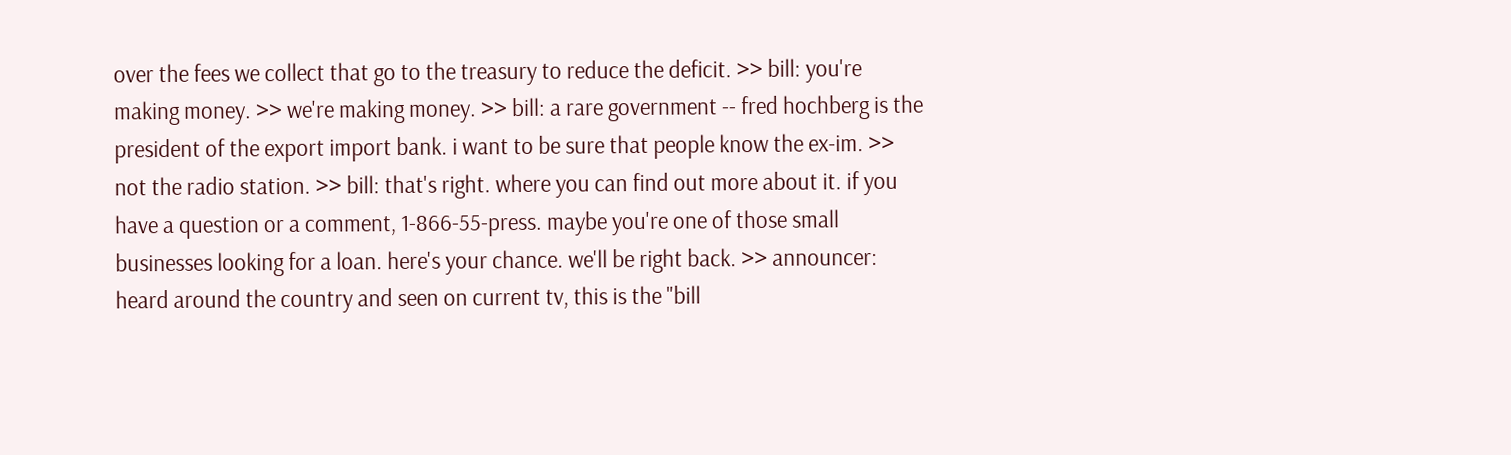over the fees we collect that go to the treasury to reduce the deficit. >> bill: you're making money. >> we're making money. >> bill: a rare government -- fred hochberg is the president of the export import bank. i want to be sure that people know the ex-im. >> not the radio station. >> bill: that's right. where you can find out more about it. if you have a question or a comment, 1-866-55-press. maybe you're one of those small businesses looking for a loan. here's your chance. we'll be right back. >> announcer: heard around the country and seen on current tv, this is the "bill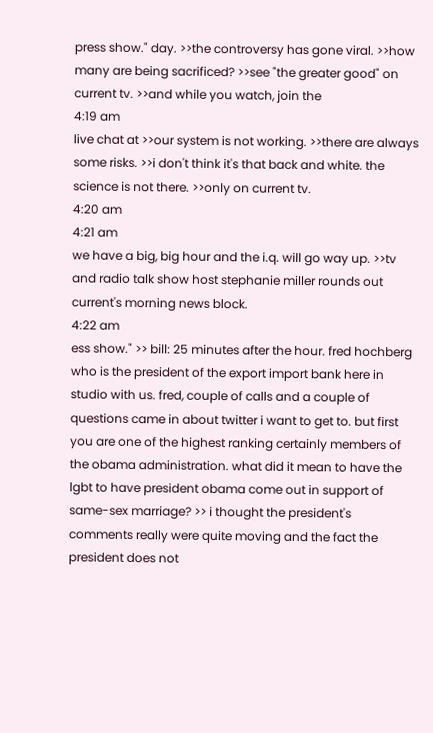press show." day. >>the controversy has gone viral. >>how many are being sacrificed? >>see "the greater good" on current tv. >>and while you watch, join the
4:19 am
live chat at >>our system is not working. >>there are always some risks. >>i don't think it's that back and white. the science is not there. >>only on current tv.
4:20 am
4:21 am
we have a big, big hour and the i.q. will go way up. >>tv and radio talk show host stephanie miller rounds out current's morning news block.
4:22 am
ess show." >> bill: 25 minutes after the hour. fred hochberg who is the president of the export import bank here in studio with us. fred, couple of calls and a couple of questions came in about twitter i want to get to. but first you are one of the highest ranking certainly members of the obama administration. what did it mean to have the lgbt to have president obama come out in support of same-sex marriage? >> i thought the president's comments really were quite moving and the fact the president does not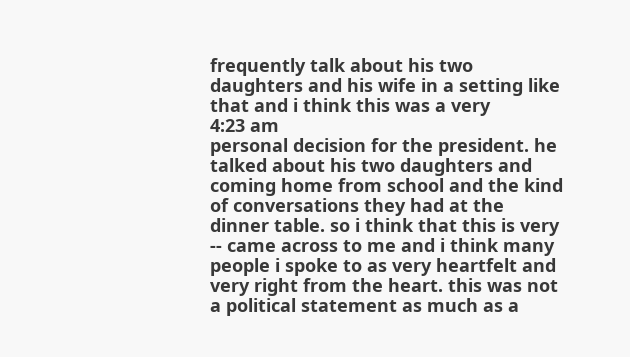frequently talk about his two daughters and his wife in a setting like that and i think this was a very
4:23 am
personal decision for the president. he talked about his two daughters and coming home from school and the kind of conversations they had at the dinner table. so i think that this is very -- came across to me and i think many people i spoke to as very heartfelt and very right from the heart. this was not a political statement as much as a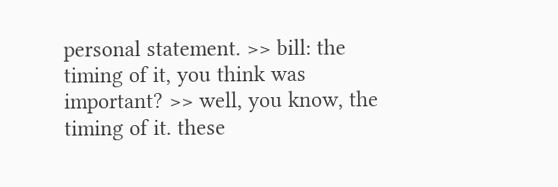personal statement. >> bill: the timing of it, you think was important? >> well, you know, the timing of it. these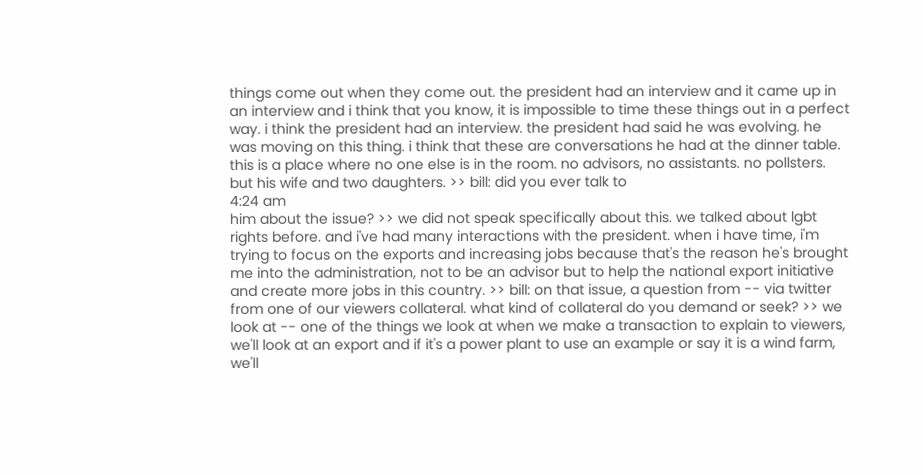things come out when they come out. the president had an interview and it came up in an interview and i think that you know, it is impossible to time these things out in a perfect way. i think the president had an interview. the president had said he was evolving. he was moving on this thing. i think that these are conversations he had at the dinner table. this is a place where no one else is in the room. no advisors, no assistants. no pollsters. but his wife and two daughters. >> bill: did you ever talk to
4:24 am
him about the issue? >> we did not speak specifically about this. we talked about lgbt rights before. and i've had many interactions with the president. when i have time, i'm trying to focus on the exports and increasing jobs because that's the reason he's brought me into the administration, not to be an advisor but to help the national export initiative and create more jobs in this country. >> bill: on that issue, a question from -- via twitter from one of our viewers collateral. what kind of collateral do you demand or seek? >> we look at -- one of the things we look at when we make a transaction to explain to viewers, we'll look at an export and if it's a power plant to use an example or say it is a wind farm, we'll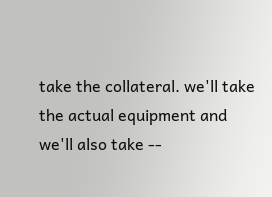take the collateral. we'll take the actual equipment and we'll also take --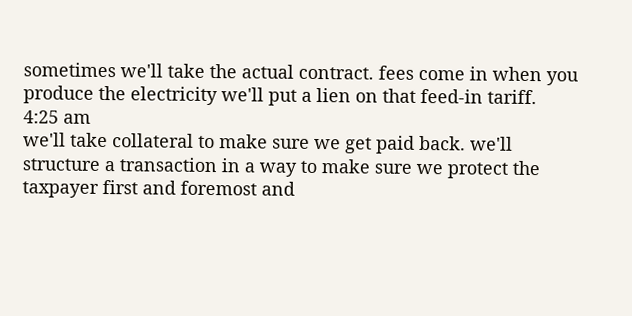sometimes we'll take the actual contract. fees come in when you produce the electricity we'll put a lien on that feed-in tariff.
4:25 am
we'll take collateral to make sure we get paid back. we'll structure a transaction in a way to make sure we protect the taxpayer first and foremost and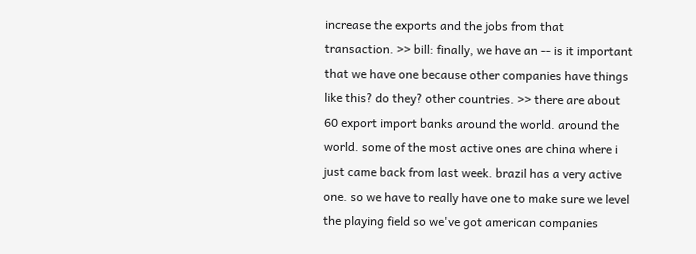increase the exports and the jobs from that transaction. >> bill: finally, we have an -- is it important that we have one because other companies have things like this? do they? other countries. >> there are about 60 export import banks around the world. around the world. some of the most active ones are china where i just came back from last week. brazil has a very active one. so we have to really have one to make sure we level the playing field so we've got american companies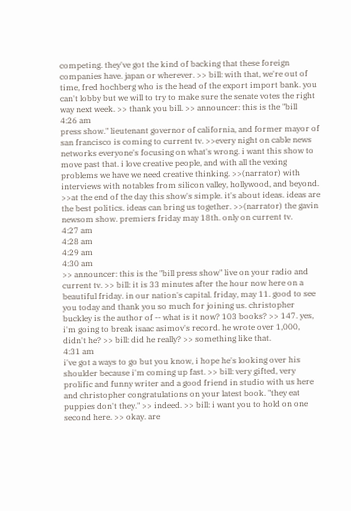competing. they've got the kind of backing that these foreign companies have. japan or wherever. >> bill: with that, we're out of time, fred hochberg who is the head of the export import bank. you can't lobby but we will to try to make sure the senate votes the right way next week. >> thank you bill. >> announcer: this is the "bill
4:26 am
press show." lieutenant governor of california, and former mayor of san francisco is coming to current tv. >>every night on cable news networks everyone's focusing on what's wrong. i want this show to move past that. i love creative people, and with all the vexing problems we have we need creative thinking. >>(narrator) with interviews with notables from silicon valley, hollywood, and beyond. >>at the end of the day this show's simple. it's about ideas. ideas are the best politics. ideas can bring us together. >>(narrator) the gavin newsom show. premiers friday may 18th. only on current tv.
4:27 am
4:28 am
4:29 am
4:30 am
>> announcer: this is the "bill press show" live on your radio and current tv. >> bill: it is 33 minutes after the hour now here on a beautiful friday. in our nation's capital. friday, may 11. good to see you today and thank you so much for joining us. christopher buckley is the author of -- what is it now? 103 books? >> 147. yes, i'm going to break isaac asimov's record. he wrote over 1,000, didn't he? >> bill: did he really? >> something like that.
4:31 am
i've got a ways to go but you know, i hope he's looking over his shoulder because i'm coming up fast. >> bill: very gifted, very prolific and funny writer and a good friend in studio with us here and christopher congratulations on your latest book. "they eat puppies don't they." >> indeed. >> bill: i want you to hold on one second here. >> okay. are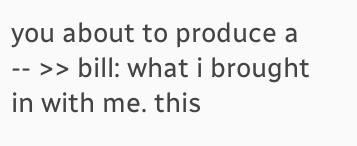you about to produce a -- >> bill: what i brought in with me. this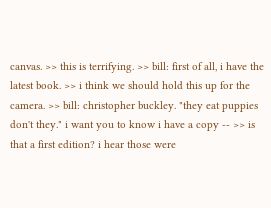canvas. >> this is terrifying. >> bill: first of all, i have the latest book. >> i think we should hold this up for the camera. >> bill: christopher buckley. "they eat puppies don't they." i want you to know i have a copy -- >> is that a first edition? i hear those were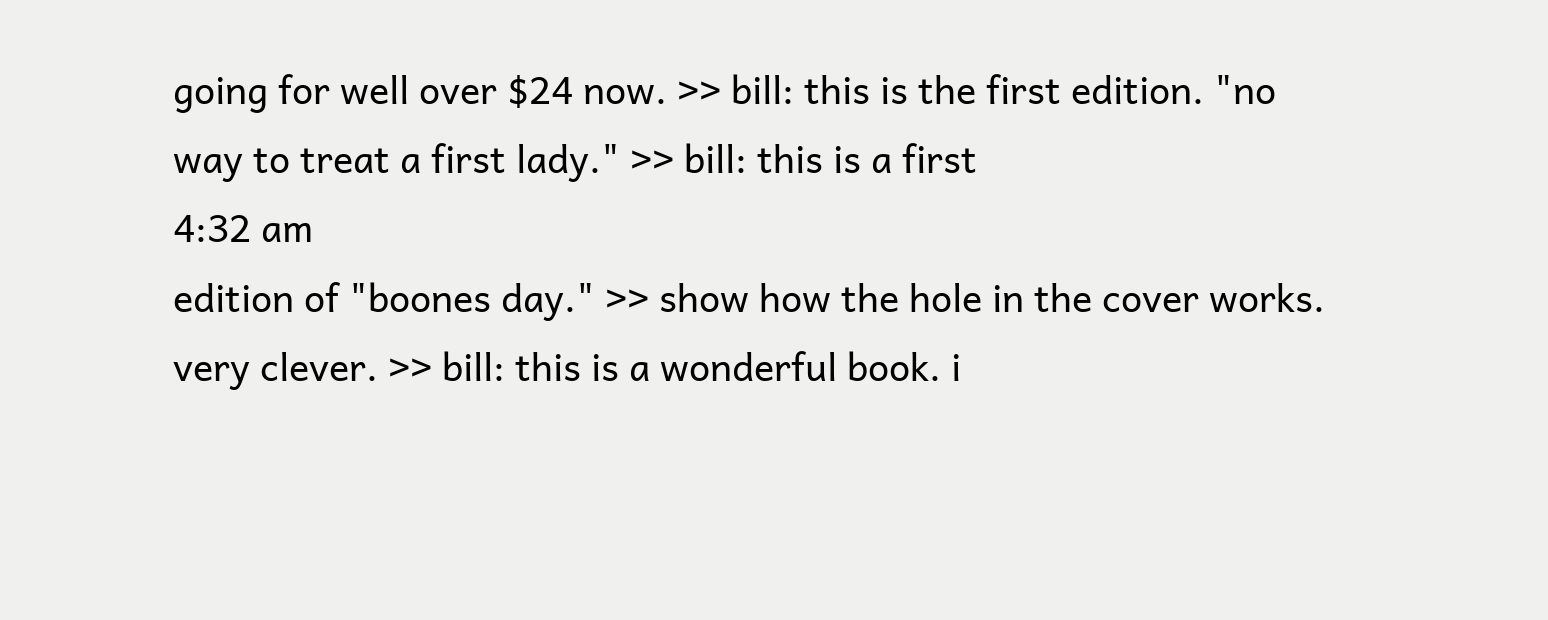going for well over $24 now. >> bill: this is the first edition. "no way to treat a first lady." >> bill: this is a first
4:32 am
edition of "boones day." >> show how the hole in the cover works. very clever. >> bill: this is a wonderful book. i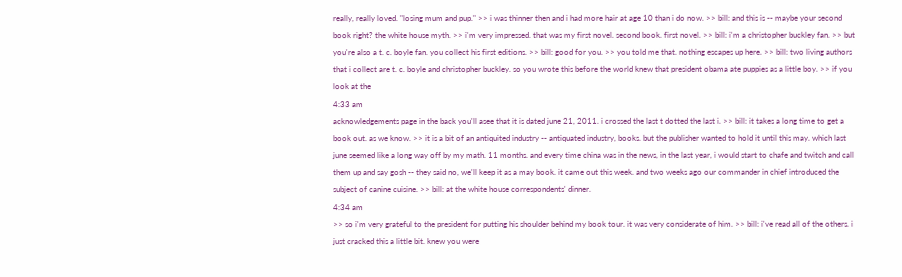really, really loved. "losing mum and pup." >> i was thinner then and i had more hair at age 10 than i do now. >> bill: and this is -- maybe your second book right? the white house myth. >> i'm very impressed. that was my first novel. second book. first novel. >> bill: i'm a christopher buckley fan. >> but you're also a t. c. boyle fan. you collect his first editions. >> bill: good for you. >> you told me that. nothing escapes up here. >> bill: two living authors that i collect are t. c. boyle and christopher buckley. so you wrote this before the world knew that president obama ate puppies as a little boy. >> if you look at the
4:33 am
acknowledgements page in the back you'll asee that it is dated june 21, 2011. i crossed the last t dotted the last i. >> bill: it takes a long time to get a book out. as we know. >> it is a bit of an antiquited industry -- antiquated industry, books. but the publisher wanted to hold it until this may. which last june seemed like a long way off by my math. 11 months. and every time china was in the news, in the last year, i would start to chafe and twitch and call them up and say gosh -- they said no, we'll keep it as a may book. it came out this week. and two weeks ago our commander in chief introduced the subject of canine cuisine. >> bill: at the white house correspondents' dinner.
4:34 am
>> so i'm very grateful to the president for putting his shoulder behind my book tour. it was very considerate of him. >> bill: i've read all of the others. i just cracked this a little bit. knew you were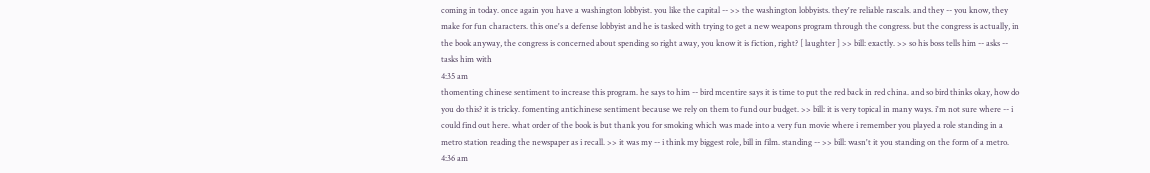coming in today. once again you have a washington lobbyist. you like the capital -- >> the washington lobbyists. they're reliable rascals. and they -- you know, they make for fun characters. this one's a defense lobbyist and he is tasked with trying to get a new weapons program through the congress. but the congress is actually, in the book anyway, the congress is concerned about spending so right away, you know it is fiction, right? [ laughter ] >> bill: exactly. >> so his boss tells him -- asks -- tasks him with
4:35 am
thomenting chinese sentiment to increase this program. he says to him -- bird mcentire says it is time to put the red back in red china. and so bird thinks okay, how do you do this? it is tricky. fomenting antichinese sentiment because we rely on them to fund our budget. >> bill: it is very topical in many ways. i'm not sure where -- i could find out here. what order of the book is but thank you for smoking which was made into a very fun movie where i remember you played a role standing in a metro station reading the newspaper as i recall. >> it was my -- i think my biggest role, bill in film. standing -- >> bill: wasn't it you standing on the form of a metro.
4:36 am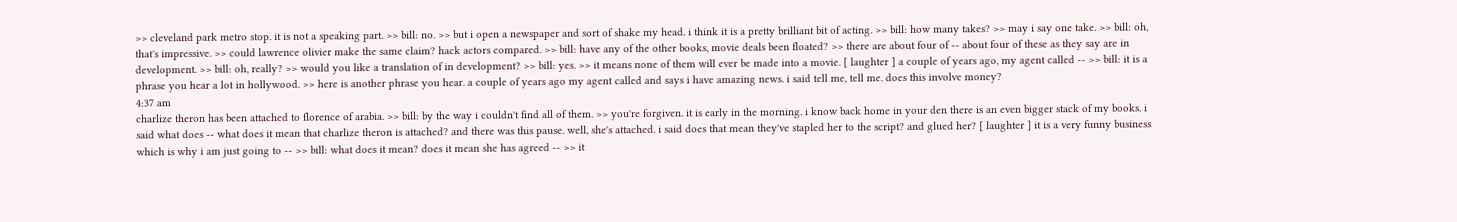>> cleveland park metro stop. it is not a speaking part. >> bill: no. >> but i open a newspaper and sort of shake my head. i think it is a pretty brilliant bit of acting. >> bill: how many takes? >> may i say one take. >> bill: oh, that's impressive. >> could lawrence olivier make the same claim? hack actors compared. >> bill: have any of the other books, movie deals been floated? >> there are about four of -- about four of these as they say are in development. >> bill: oh, really? >> would you like a translation of in development? >> bill: yes. >> it means none of them will ever be made into a movie. [ laughter ] a couple of years ago, my agent called -- >> bill: it is a phrase you hear a lot in hollywood. >> here is another phrase you hear. a couple of years ago my agent called and says i have amazing news. i said tell me, tell me. does this involve money?
4:37 am
charlize theron has been attached to florence of arabia. >> bill: by the way i couldn't find all of them. >> you're forgiven. it is early in the morning. i know back home in your den there is an even bigger stack of my books. i said what does -- what does it mean that charlize theron is attached? and there was this pause. well, she's attached. i said does that mean they've stapled her to the script? and glued her? [ laughter ] it is a very funny business which is why i am just going to -- >> bill: what does it mean? does it mean she has agreed -- >> it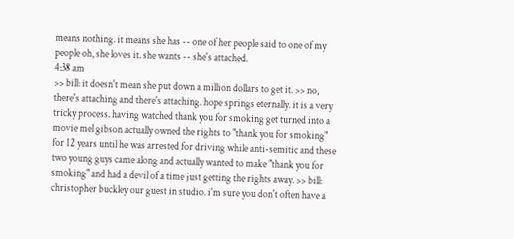means nothing. it means she has -- one of her people said to one of my people oh, she loves it. she wants -- she's attached.
4:38 am
>> bill: it doesn't mean she put down a million dollars to get it. >> no, there's attaching and there's attaching. hope springs eternally. it is a very tricky process. having watched thank you for smoking get turned into a movie mel gibson actually owned the rights to "thank you for smoking" for 12 years until he was arrested for driving while anti-semitic and these two young guys came along and actually wanted to make "thank you for smoking" and had a devil of a time just getting the rights away. >> bill: christopher buckley our guest in studio. i'm sure you don't often have a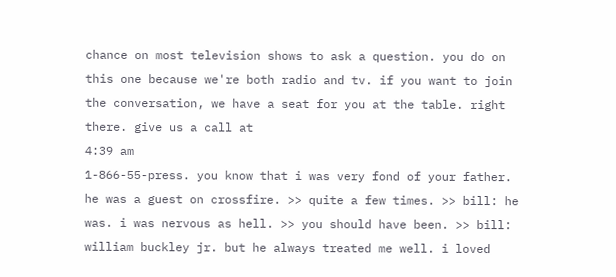chance on most television shows to ask a question. you do on this one because we're both radio and tv. if you want to join the conversation, we have a seat for you at the table. right there. give us a call at
4:39 am
1-866-55-press. you know that i was very fond of your father. he was a guest on crossfire. >> quite a few times. >> bill: he was. i was nervous as hell. >> you should have been. >> bill: william buckley jr. but he always treated me well. i loved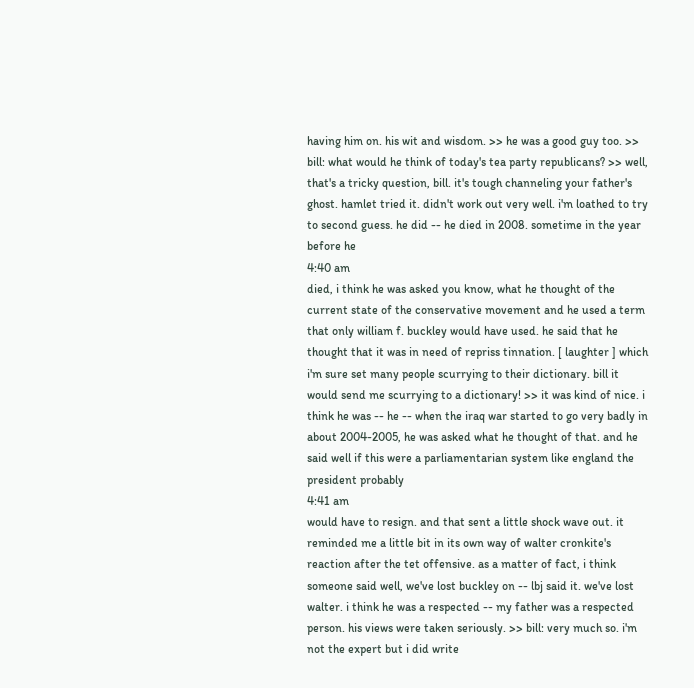having him on. his wit and wisdom. >> he was a good guy too. >> bill: what would he think of today's tea party republicans? >> well, that's a tricky question, bill. it's tough channeling your father's ghost. hamlet tried it. didn't work out very well. i'm loathed to try to second guess. he did -- he died in 2008. sometime in the year before he
4:40 am
died, i think he was asked you know, what he thought of the current state of the conservative movement and he used a term that only william f. buckley would have used. he said that he thought that it was in need of repriss tinnation. [ laughter ] which i'm sure set many people scurrying to their dictionary. bill it would send me scurrying to a dictionary! >> it was kind of nice. i think he was -- he -- when the iraq war started to go very badly in about 2004-2005, he was asked what he thought of that. and he said well if this were a parliamentarian system like england the president probably
4:41 am
would have to resign. and that sent a little shock wave out. it reminded me a little bit in its own way of walter cronkite's reaction after the tet offensive. as a matter of fact, i think someone said well, we've lost buckley on -- lbj said it. we've lost walter. i think he was a respected -- my father was a respected person. his views were taken seriously. >> bill: very much so. i'm not the expert but i did write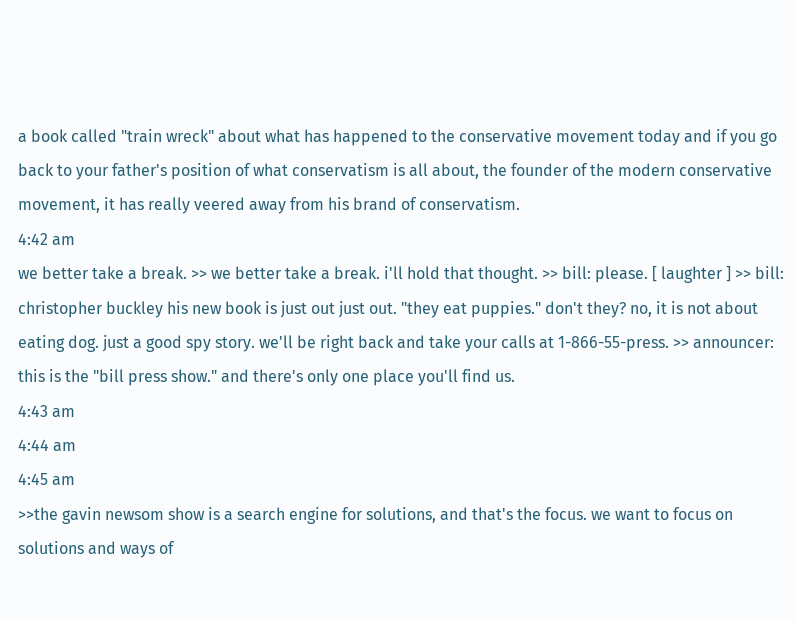a book called "train wreck" about what has happened to the conservative movement today and if you go back to your father's position of what conservatism is all about, the founder of the modern conservative movement, it has really veered away from his brand of conservatism.
4:42 am
we better take a break. >> we better take a break. i'll hold that thought. >> bill: please. [ laughter ] >> bill: christopher buckley his new book is just out just out. "they eat puppies." don't they? no, it is not about eating dog. just a good spy story. we'll be right back and take your calls at 1-866-55-press. >> announcer: this is the "bill press show." and there's only one place you'll find us.
4:43 am
4:44 am
4:45 am
>>the gavin newsom show is a search engine for solutions, and that's the focus. we want to focus on solutions and ways of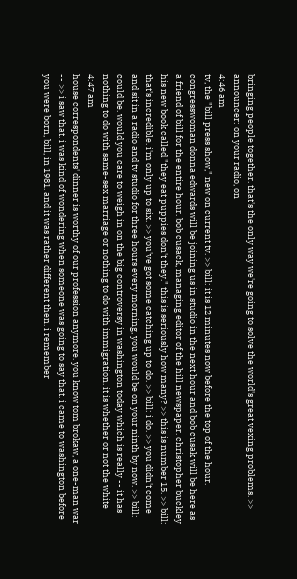bringing people together. that's the only way we're going to solve the world's great vexing problems. >> announcer: on your radio, on
4:46 am
tv, the "bill press show," new on current tv. >> bill: it is 12 minutes now before the top of the hour. congresswoman donna edwards will be joining us in studio in the next hour and bob cusak will be here as a friend of bill for the entire hour. bob cusack, managing editor of the hill newspaper. christopher buckley his new book called "they eat puppies don't they." this is seriously how many? >> this is number 15. >> bill: that's incredible. i'm only up to six. >> you've got some catching up to do. >> bill: i do. >> you didn't come and sit in a radio and tv studio for three hours every morning, you would be on your ninth by now. >> bill: could be. would you care to weigh in on the big controversy in washington today which is really -- it has nothing to do with same-sex marriage or nothing to do with immigration. it is whether or not the white
4:47 am
house correspondents' dinner is worthy of our profession anymore. you know tom brokaw, a one-man war -- >> i saw that. i was kind of wondering when someone was going to say that. i came to washington before you were born, bill, in 1981. and it was rather different then. i remember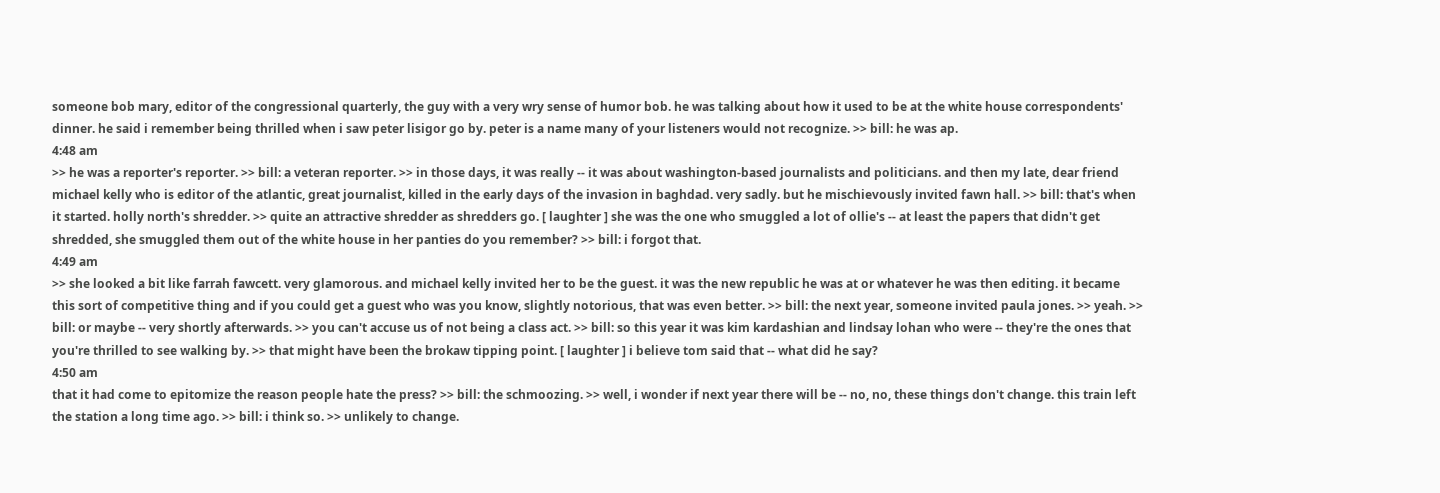someone bob mary, editor of the congressional quarterly, the guy with a very wry sense of humor bob. he was talking about how it used to be at the white house correspondents' dinner. he said i remember being thrilled when i saw peter lisigor go by. peter is a name many of your listeners would not recognize. >> bill: he was ap.
4:48 am
>> he was a reporter's reporter. >> bill: a veteran reporter. >> in those days, it was really -- it was about washington-based journalists and politicians. and then my late, dear friend michael kelly who is editor of the atlantic, great journalist, killed in the early days of the invasion in baghdad. very sadly. but he mischievously invited fawn hall. >> bill: that's when it started. holly north's shredder. >> quite an attractive shredder as shredders go. [ laughter ] she was the one who smuggled a lot of ollie's -- at least the papers that didn't get shredded, she smuggled them out of the white house in her panties do you remember? >> bill: i forgot that.
4:49 am
>> she looked a bit like farrah fawcett. very glamorous. and michael kelly invited her to be the guest. it was the new republic he was at or whatever he was then editing. it became this sort of competitive thing and if you could get a guest who was you know, slightly notorious, that was even better. >> bill: the next year, someone invited paula jones. >> yeah. >> bill: or maybe -- very shortly afterwards. >> you can't accuse us of not being a class act. >> bill: so this year it was kim kardashian and lindsay lohan who were -- they're the ones that you're thrilled to see walking by. >> that might have been the brokaw tipping point. [ laughter ] i believe tom said that -- what did he say?
4:50 am
that it had come to epitomize the reason people hate the press? >> bill: the schmoozing. >> well, i wonder if next year there will be -- no, no, these things don't change. this train left the station a long time ago. >> bill: i think so. >> unlikely to change.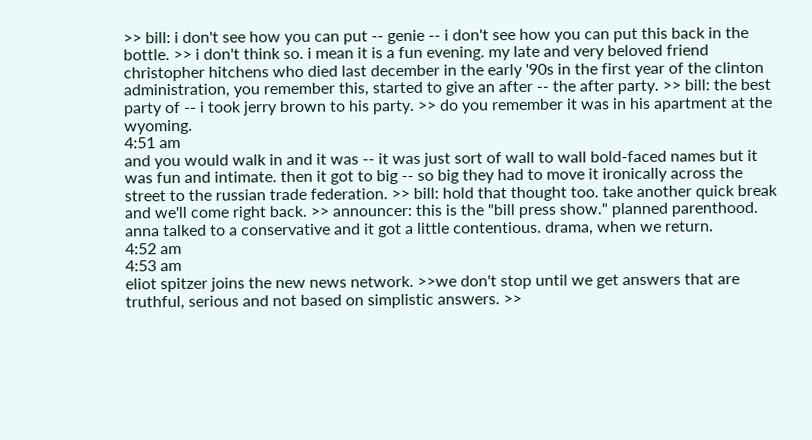>> bill: i don't see how you can put -- genie -- i don't see how you can put this back in the bottle. >> i don't think so. i mean it is a fun evening. my late and very beloved friend christopher hitchens who died last december in the early '90s in the first year of the clinton administration, you remember this, started to give an after -- the after party. >> bill: the best party of -- i took jerry brown to his party. >> do you remember it was in his apartment at the wyoming.
4:51 am
and you would walk in and it was -- it was just sort of wall to wall bold-faced names but it was fun and intimate. then it got to big -- so big they had to move it ironically across the street to the russian trade federation. >> bill: hold that thought too. take another quick break and we'll come right back. >> announcer: this is the "bill press show." planned parenthood. anna talked to a conservative and it got a little contentious. drama, when we return.
4:52 am
4:53 am
eliot spitzer joins the new news network. >>we don't stop until we get answers that are truthful, serious and not based on simplistic answers. >>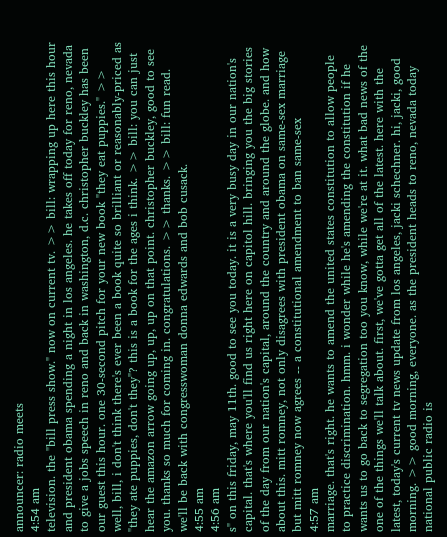announcer: radio meets
4:54 am
television. the "bill press show." now on current tv. >> bill: wrapping up here this hour and president obama spending a night in los angeles. he takes off today for reno, nevada to give a jobs speech in reno and back in washington, d.c. christopher buckley has been our guest this hour. one 30-second pitch for your new book "they eat puppies." >> well, bill, i don't think there's ever been a book quite so brilliant or reasonably-priced as "they ate puppies, don't they"? this is a book for the ages i think. >> bill: you can just hear the amazon arrow going up, up, up on that point. christopher buckley, good to see you. thanks so much for coming in. congratulations. >> thanks. >> bill: fun read. we'll be back with congresswoman donna edwards and bob cusack.
4:55 am
4:56 am
s" on this friday, may 11th. good to see you today. it is a very busy day in our nation's capital. that's where you'll find us right here on capitol hill. bringing you the big stories of the day from our nation's capital, around the country and around the globe. and how about this. mitt romney, not only disagrees with president obama on same-sex marriage but mitt romney now agrees -- a constitutional amendment to ban same-sex
4:57 am
marriage. that's right. he wants to amend the united states constitution to allow people to practice discrimination. hmm. i wonder while he's amending the constitution if he wants us to go back to segregation too you know, while we're at it. what bad news of the one of the things we'll talk about. first, we've gotta get all of the latest. here with the latest, today's current tv news update from los angeles, jacki schechner. hi, jacki, good morning. >> good morning, everyone. as the president heads to reno, nevada today national public radio is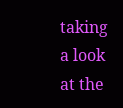taking a look at the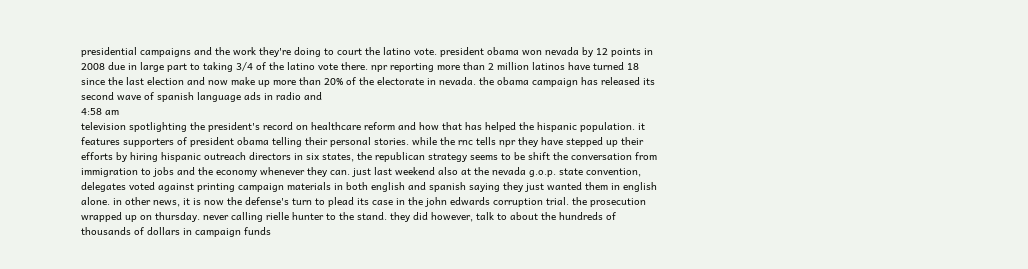presidential campaigns and the work they're doing to court the latino vote. president obama won nevada by 12 points in 2008 due in large part to taking 3/4 of the latino vote there. npr reporting more than 2 million latinos have turned 18 since the last election and now make up more than 20% of the electorate in nevada. the obama campaign has released its second wave of spanish language ads in radio and
4:58 am
television spotlighting the president's record on healthcare reform and how that has helped the hispanic population. it features supporters of president obama telling their personal stories. while the rnc tells npr they have stepped up their efforts by hiring hispanic outreach directors in six states, the republican strategy seems to be shift the conversation from immigration to jobs and the economy whenever they can. just last weekend also at the nevada g.o.p. state convention, delegates voted against printing campaign materials in both english and spanish saying they just wanted them in english alone. in other news, it is now the defense's turn to plead its case in the john edwards corruption trial. the prosecution wrapped up on thursday. never calling rielle hunter to the stand. they did however, talk to about the hundreds of thousands of dollars in campaign funds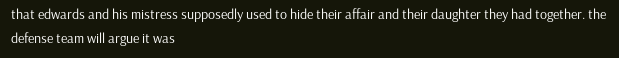that edwards and his mistress supposedly used to hide their affair and their daughter they had together. the defense team will argue it was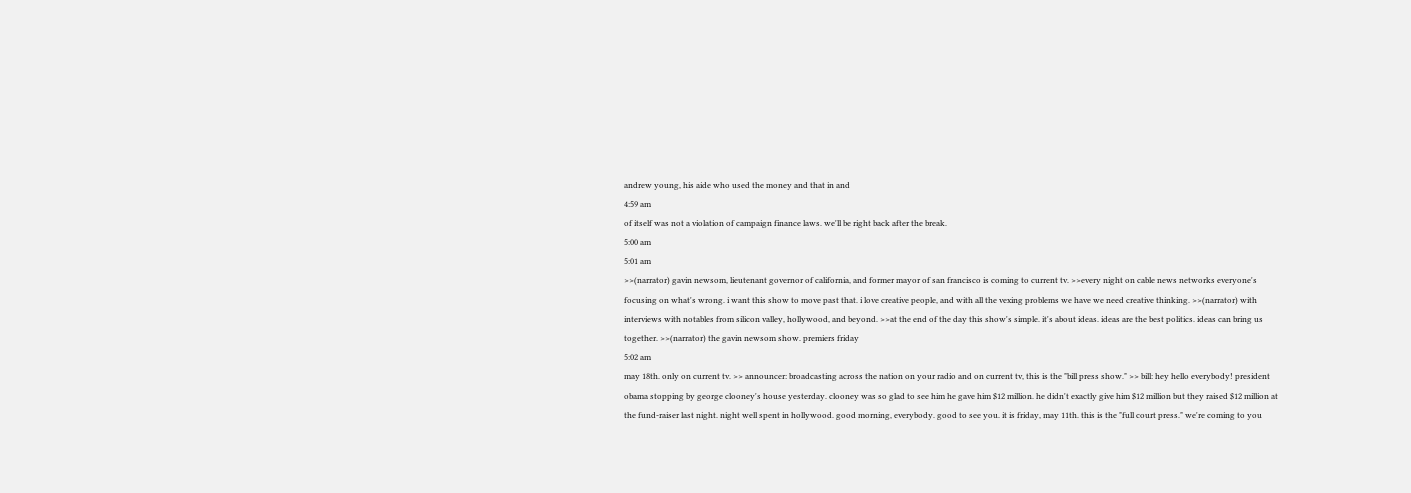andrew young, his aide who used the money and that in and
4:59 am
of itself was not a violation of campaign finance laws. we'll be right back after the break.
5:00 am
5:01 am
>>(narrator) gavin newsom, lieutenant governor of california, and former mayor of san francisco is coming to current tv. >>every night on cable news networks everyone's focusing on what's wrong. i want this show to move past that. i love creative people, and with all the vexing problems we have we need creative thinking. >>(narrator) with interviews with notables from silicon valley, hollywood, and beyond. >>at the end of the day this show's simple. it's about ideas. ideas are the best politics. ideas can bring us together. >>(narrator) the gavin newsom show. premiers friday
5:02 am
may 18th. only on current tv. >> announcer: broadcasting across the nation on your radio and on current tv, this is the "bill press show." >> bill: hey hello everybody! president obama stopping by george clooney's house yesterday. clooney was so glad to see him he gave him $12 million. he didn't exactly give him $12 million but they raised $12 million at the fund-raiser last night. night well spent in hollywood. good morning, everybody. good to see you. it is friday, may 11th. this is the "full court press." we're coming to you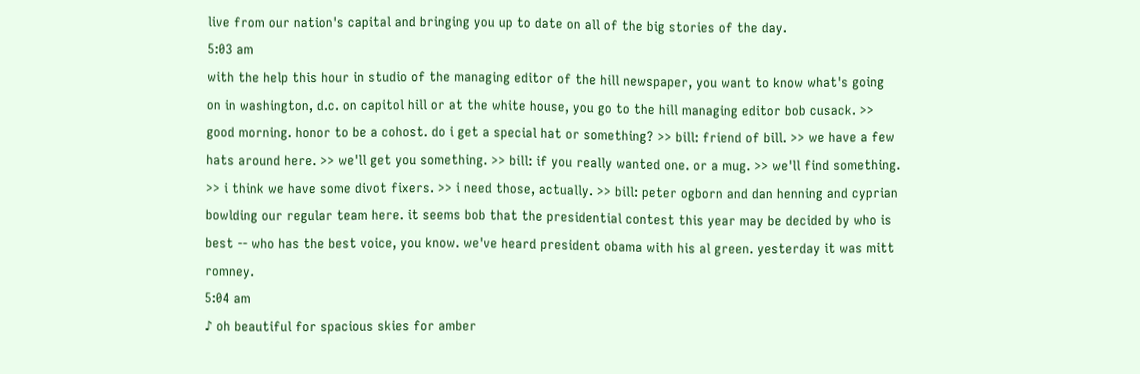live from our nation's capital and bringing you up to date on all of the big stories of the day.
5:03 am
with the help this hour in studio of the managing editor of the hill newspaper, you want to know what's going on in washington, d.c. on capitol hill or at the white house, you go to the hill managing editor bob cusack. >> good morning. honor to be a cohost. do i get a special hat or something? >> bill: friend of bill. >> we have a few hats around here. >> we'll get you something. >> bill: if you really wanted one. or a mug. >> we'll find something. >> i think we have some divot fixers. >> i need those, actually. >> bill: peter ogborn and dan henning and cyprian bowlding our regular team here. it seems bob that the presidential contest this year may be decided by who is best -- who has the best voice, you know. we've heard president obama with his al green. yesterday it was mitt romney.
5:04 am
♪ oh beautiful for spacious skies for amber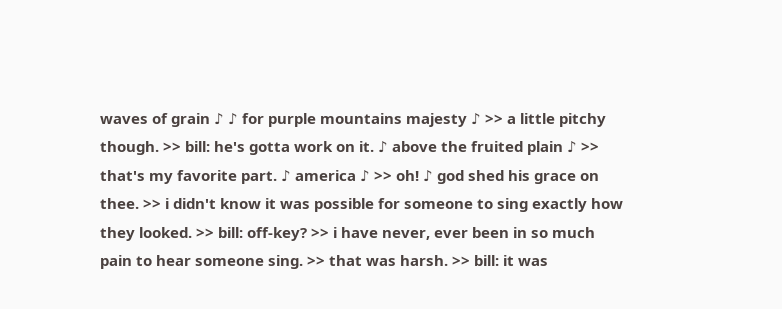waves of grain ♪ ♪ for purple mountains majesty ♪ >> a little pitchy though. >> bill: he's gotta work on it. ♪ above the fruited plain ♪ >> that's my favorite part. ♪ america ♪ >> oh! ♪ god shed his grace on thee. >> i didn't know it was possible for someone to sing exactly how they looked. >> bill: off-key? >> i have never, ever been in so much pain to hear someone sing. >> that was harsh. >> bill: it was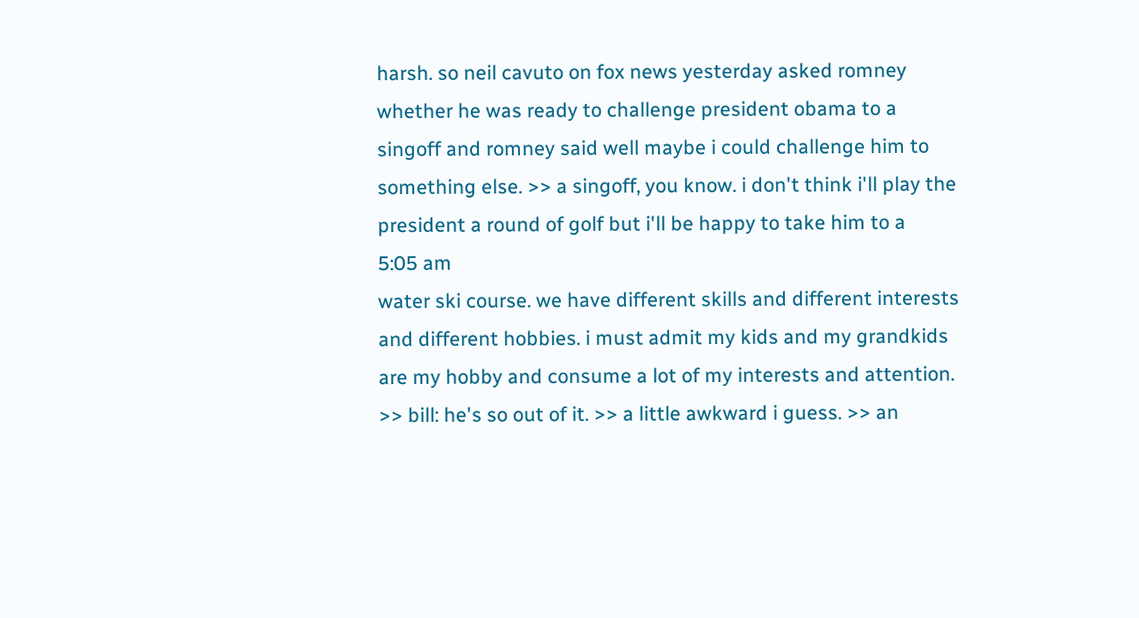harsh. so neil cavuto on fox news yesterday asked romney whether he was ready to challenge president obama to a singoff and romney said well maybe i could challenge him to something else. >> a singoff, you know. i don't think i'll play the president a round of golf but i'll be happy to take him to a
5:05 am
water ski course. we have different skills and different interests and different hobbies. i must admit my kids and my grandkids are my hobby and consume a lot of my interests and attention. >> bill: he's so out of it. >> a little awkward i guess. >> an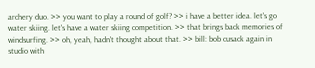archery duo. >> you want to play a round of golf? >> i have a better idea. let's go water skiing. let's have a water skiing competition. >> that brings back memories of windsurfing. >> oh, yeah, hadn't thought about that. >> bill: bob cusack again in studio with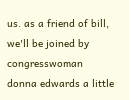us. as a friend of bill, we'll be joined by congresswoman donna edwards a little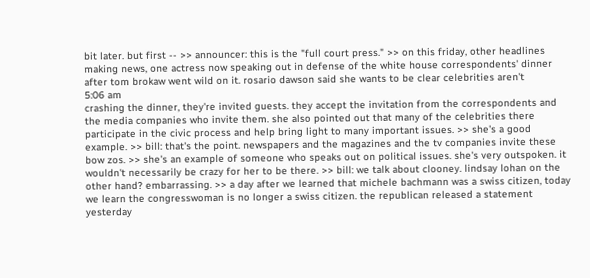bit later. but first -- >> announcer: this is the "full court press." >> on this friday, other headlines making news, one actress now speaking out in defense of the white house correspondents' dinner after tom brokaw went wild on it. rosario dawson said she wants to be clear celebrities aren't
5:06 am
crashing the dinner, they're invited guests. they accept the invitation from the correspondents and the media companies who invite them. she also pointed out that many of the celebrities there participate in the civic process and help bring light to many important issues. >> she's a good example. >> bill: that's the point. newspapers and the magazines and the tv companies invite these bow zos. >> she's an example of someone who speaks out on political issues. she's very outspoken. it wouldn't necessarily be crazy for her to be there. >> bill: we talk about clooney. lindsay lohan on the other hand? embarrassing. >> a day after we learned that michele bachmann was a swiss citizen, today we learn the congresswoman is no longer a swiss citizen. the republican released a statement yesterday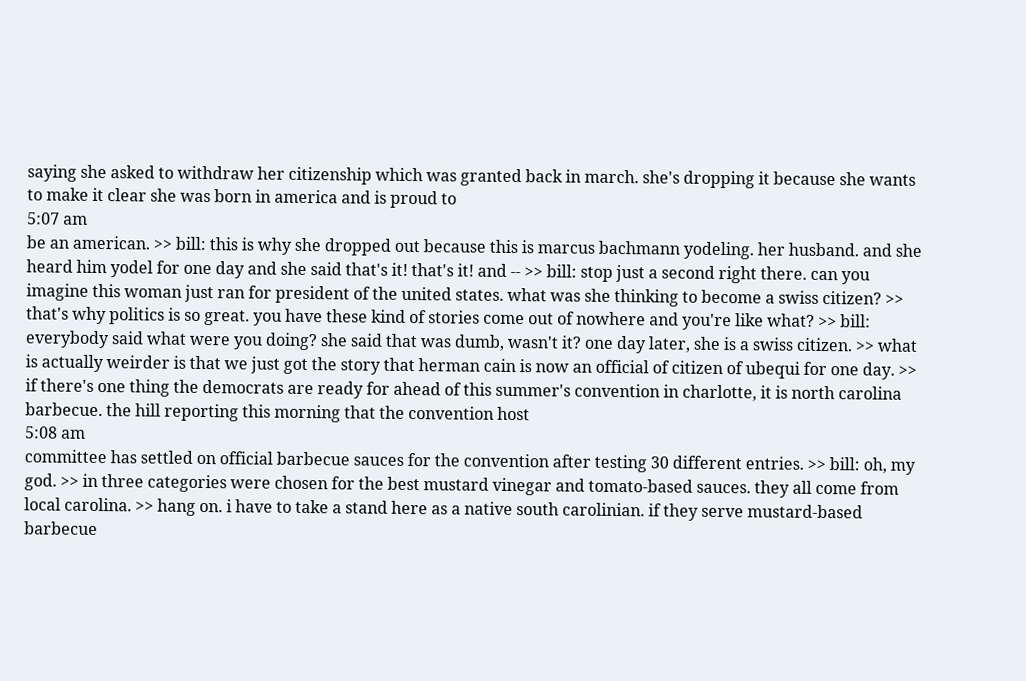saying she asked to withdraw her citizenship which was granted back in march. she's dropping it because she wants to make it clear she was born in america and is proud to
5:07 am
be an american. >> bill: this is why she dropped out because this is marcus bachmann yodeling. her husband. and she heard him yodel for one day and she said that's it! that's it! and -- >> bill: stop just a second right there. can you imagine this woman just ran for president of the united states. what was she thinking to become a swiss citizen? >> that's why politics is so great. you have these kind of stories come out of nowhere and you're like what? >> bill: everybody said what were you doing? she said that was dumb, wasn't it? one day later, she is a swiss citizen. >> what is actually weirder is that we just got the story that herman cain is now an official of citizen of ubequi for one day. >> if there's one thing the democrats are ready for ahead of this summer's convention in charlotte, it is north carolina barbecue. the hill reporting this morning that the convention host
5:08 am
committee has settled on official barbecue sauces for the convention after testing 30 different entries. >> bill: oh, my god. >> in three categories were chosen for the best mustard vinegar and tomato-based sauces. they all come from local carolina. >> hang on. i have to take a stand here as a native south carolinian. if they serve mustard-based barbecue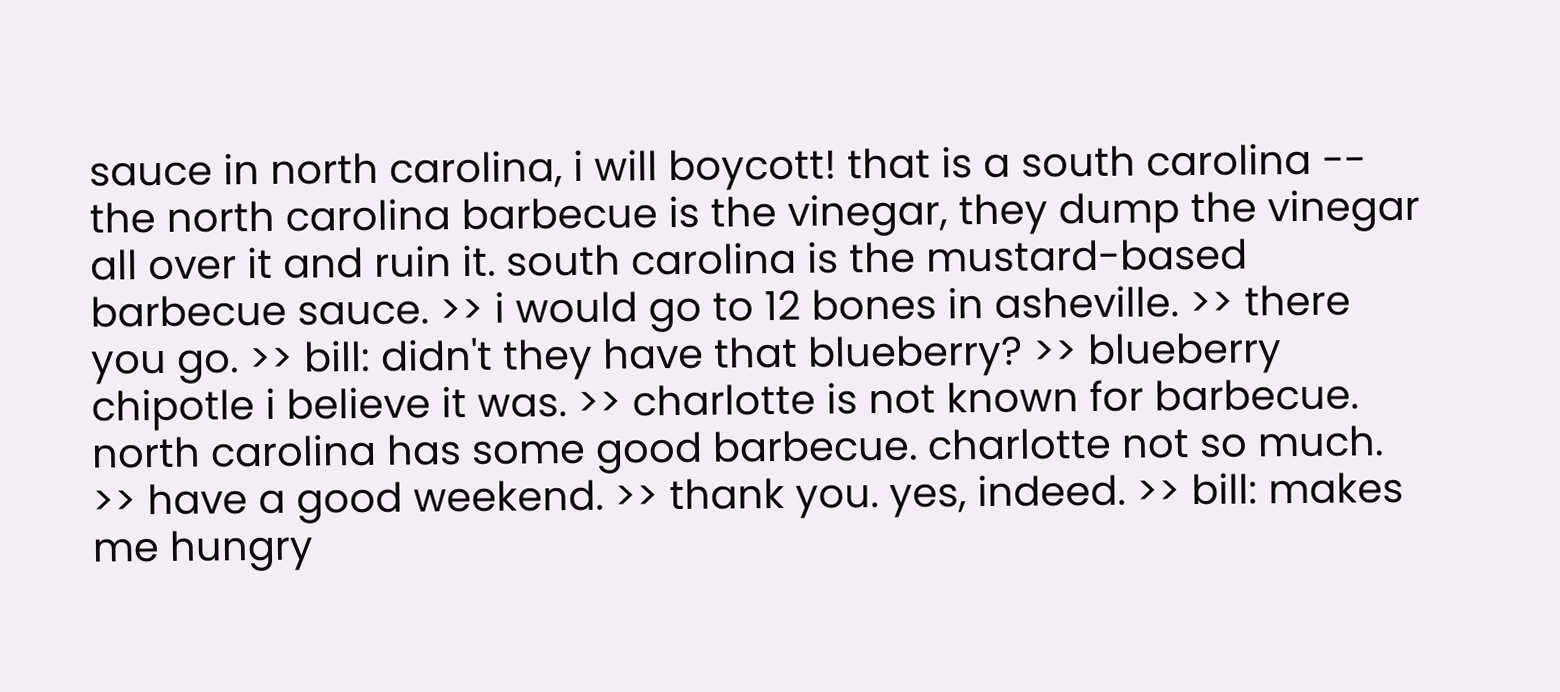sauce in north carolina, i will boycott! that is a south carolina -- the north carolina barbecue is the vinegar, they dump the vinegar all over it and ruin it. south carolina is the mustard-based barbecue sauce. >> i would go to 12 bones in asheville. >> there you go. >> bill: didn't they have that blueberry? >> blueberry chipotle i believe it was. >> charlotte is not known for barbecue. north carolina has some good barbecue. charlotte not so much. >> have a good weekend. >> thank you. yes, indeed. >> bill: makes me hungry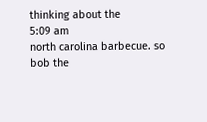thinking about the
5:09 am
north carolina barbecue. so bob the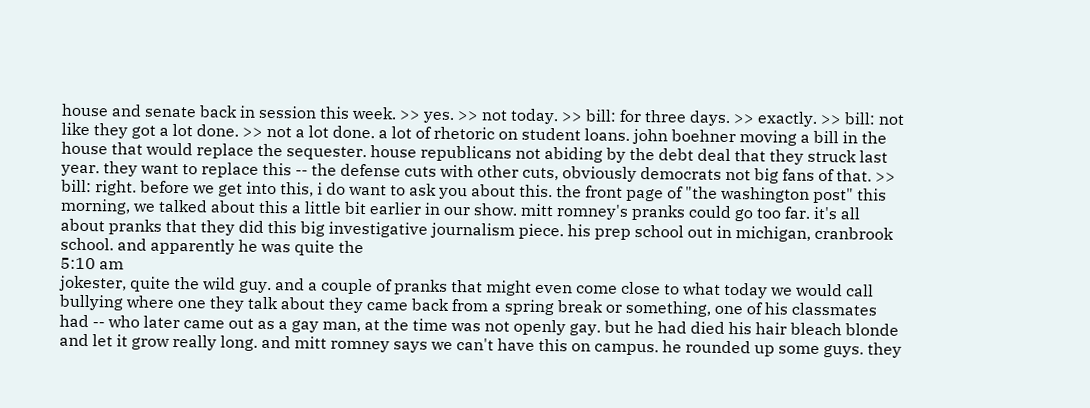house and senate back in session this week. >> yes. >> not today. >> bill: for three days. >> exactly. >> bill: not like they got a lot done. >> not a lot done. a lot of rhetoric on student loans. john boehner moving a bill in the house that would replace the sequester. house republicans not abiding by the debt deal that they struck last year. they want to replace this -- the defense cuts with other cuts, obviously democrats not big fans of that. >> bill: right. before we get into this, i do want to ask you about this. the front page of "the washington post" this morning, we talked about this a little bit earlier in our show. mitt romney's pranks could go too far. it's all about pranks that they did this big investigative journalism piece. his prep school out in michigan, cranbrook school. and apparently he was quite the
5:10 am
jokester, quite the wild guy. and a couple of pranks that might even come close to what today we would call bullying where one they talk about they came back from a spring break or something, one of his classmates had -- who later came out as a gay man, at the time was not openly gay. but he had died his hair bleach blonde and let it grow really long. and mitt romney says we can't have this on campus. he rounded up some guys. they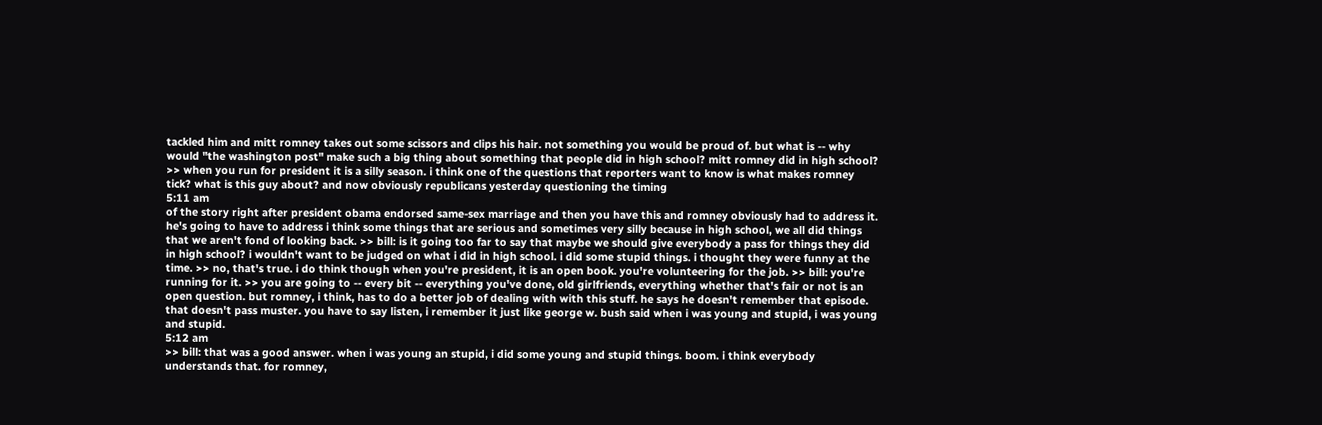tackled him and mitt romney takes out some scissors and clips his hair. not something you would be proud of. but what is -- why would "the washington post" make such a big thing about something that people did in high school? mitt romney did in high school? >> when you run for president it is a silly season. i think one of the questions that reporters want to know is what makes romney tick? what is this guy about? and now obviously republicans yesterday questioning the timing
5:11 am
of the story right after president obama endorsed same-sex marriage and then you have this and romney obviously had to address it. he's going to have to address i think some things that are serious and sometimes very silly because in high school, we all did things that we aren't fond of looking back. >> bill: is it going too far to say that maybe we should give everybody a pass for things they did in high school? i wouldn't want to be judged on what i did in high school. i did some stupid things. i thought they were funny at the time. >> no, that's true. i do think though when you're president, it is an open book. you're volunteering for the job. >> bill: you're running for it. >> you are going to -- every bit -- everything you've done, old girlfriends, everything whether that's fair or not is an open question. but romney, i think, has to do a better job of dealing with with this stuff. he says he doesn't remember that episode. that doesn't pass muster. you have to say listen, i remember it just like george w. bush said when i was young and stupid, i was young and stupid.
5:12 am
>> bill: that was a good answer. when i was young an stupid, i did some young and stupid things. boom. i think everybody understands that. for romney,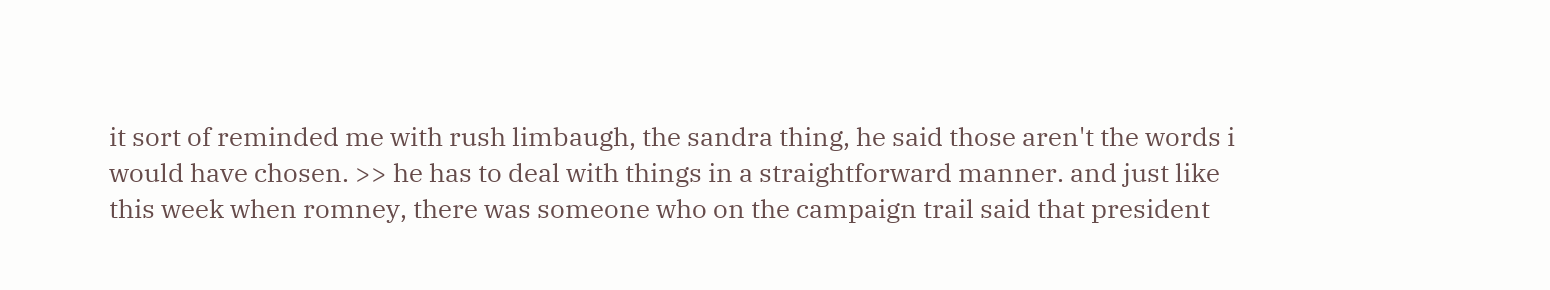it sort of reminded me with rush limbaugh, the sandra thing, he said those aren't the words i would have chosen. >> he has to deal with things in a straightforward manner. and just like this week when romney, there was someone who on the campaign trail said that president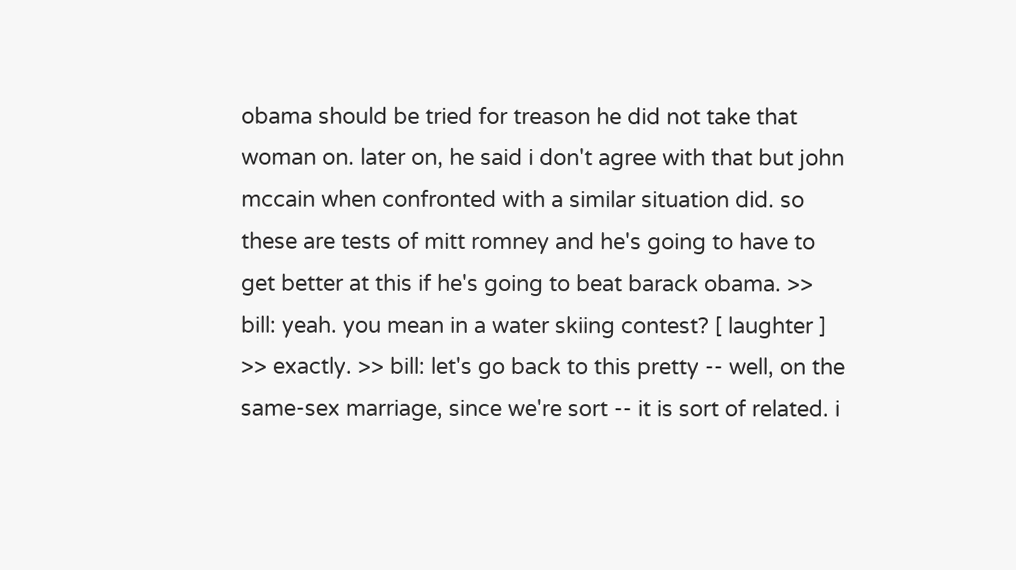obama should be tried for treason he did not take that woman on. later on, he said i don't agree with that but john mccain when confronted with a similar situation did. so these are tests of mitt romney and he's going to have to get better at this if he's going to beat barack obama. >> bill: yeah. you mean in a water skiing contest? [ laughter ] >> exactly. >> bill: let's go back to this pretty -- well, on the same-sex marriage, since we're sort -- it is sort of related. i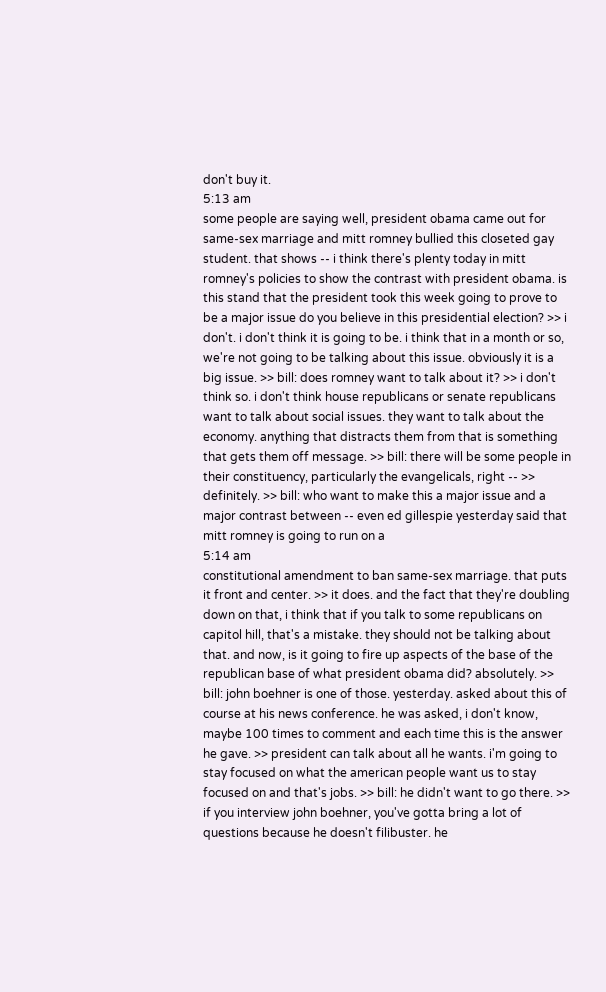don't buy it.
5:13 am
some people are saying well, president obama came out for same-sex marriage and mitt romney bullied this closeted gay student. that shows -- i think there's plenty today in mitt romney's policies to show the contrast with president obama. is this stand that the president took this week going to prove to be a major issue do you believe in this presidential election? >> i don't. i don't think it is going to be. i think that in a month or so, we're not going to be talking about this issue. obviously it is a big issue. >> bill: does romney want to talk about it? >> i don't think so. i don't think house republicans or senate republicans want to talk about social issues. they want to talk about the economy. anything that distracts them from that is something that gets them off message. >> bill: there will be some people in their constituency, particularly the evangelicals, right -- >> definitely. >> bill: who want to make this a major issue and a major contrast between -- even ed gillespie yesterday said that mitt romney is going to run on a
5:14 am
constitutional amendment to ban same-sex marriage. that puts it front and center. >> it does. and the fact that they're doubling down on that, i think that if you talk to some republicans on capitol hill, that's a mistake. they should not be talking about that. and now, is it going to fire up aspects of the base of the republican base of what president obama did? absolutely. >> bill: john boehner is one of those. yesterday. asked about this of course at his news conference. he was asked, i don't know, maybe 100 times to comment and each time this is the answer he gave. >> president can talk about all he wants. i'm going to stay focused on what the american people want us to stay focused on and that's jobs. >> bill: he didn't want to go there. >> if you interview john boehner, you've gotta bring a lot of questions because he doesn't filibuster. he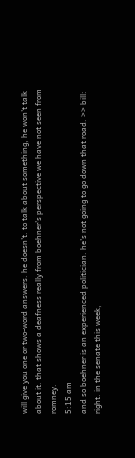will give you one or two-word answers. he doesn't. to talk about something, he won't talk about it. that shows a deafness really from boehner's perspective we have not seen from romney.
5:15 am
and so boehner is an experienced politician. he's not going to go down that road. >> bill: right. in the senate this week,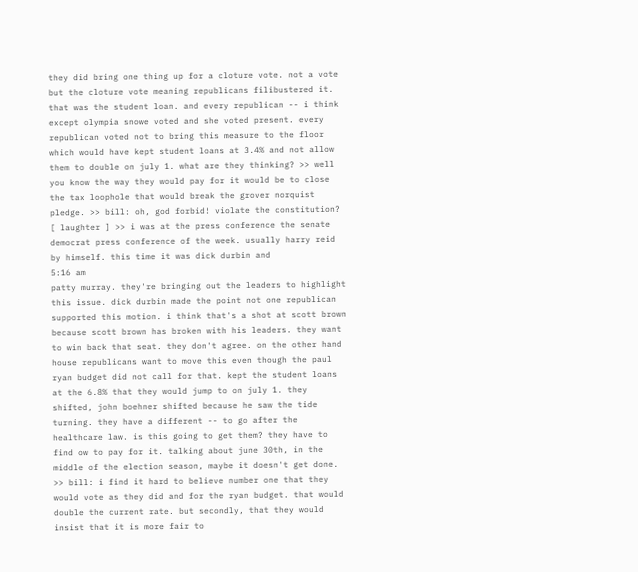they did bring one thing up for a cloture vote. not a vote but the cloture vote meaning republicans filibustered it. that was the student loan. and every republican -- i think except olympia snowe voted and she voted present. every republican voted not to bring this measure to the floor which would have kept student loans at 3.4% and not allow them to double on july 1. what are they thinking? >> well you know the way they would pay for it would be to close the tax loophole that would break the grover norquist pledge. >> bill: oh, god forbid! violate the constitution? [ laughter ] >> i was at the press conference the senate democrat press conference of the week. usually harry reid by himself. this time it was dick durbin and
5:16 am
patty murray. they're bringing out the leaders to highlight this issue. dick durbin made the point not one republican supported this motion. i think that's a shot at scott brown because scott brown has broken with his leaders. they want to win back that seat. they don't agree. on the other hand house republicans want to move this even though the paul ryan budget did not call for that. kept the student loans at the 6.8% that they would jump to on july 1. they shifted, john boehner shifted because he saw the tide turning. they have a different -- to go after the healthcare law. is this going to get them? they have to find ow to pay for it. talking about june 30th, in the middle of the election season, maybe it doesn't get done. >> bill: i find it hard to believe number one that they would vote as they did and for the ryan budget. that would double the current rate. but secondly, that they would insist that it is more fair to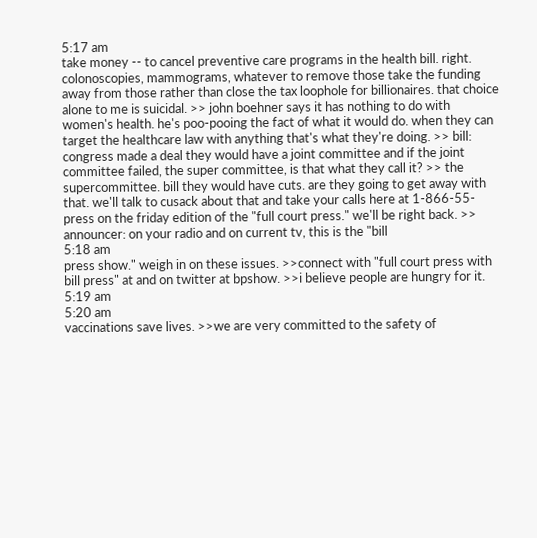5:17 am
take money -- to cancel preventive care programs in the health bill. right. colonoscopies, mammograms, whatever to remove those take the funding away from those rather than close the tax loophole for billionaires. that choice alone to me is suicidal. >> john boehner says it has nothing to do with women's health. he's poo-pooing the fact of what it would do. when they can target the healthcare law with anything that's what they're doing. >> bill: congress made a deal they would have a joint committee and if the joint committee failed, the super committee, is that what they call it? >> the supercommittee. bill they would have cuts. are they going to get away with that. we'll talk to cusack about that and take your calls here at 1-866-55-press on the friday edition of the "full court press." we'll be right back. >> announcer: on your radio and on current tv, this is the "bill
5:18 am
press show." weigh in on these issues. >>connect with "full court press with bill press" at and on twitter at bpshow. >>i believe people are hungry for it.
5:19 am
5:20 am
vaccinations save lives. >>we are very committed to the safety of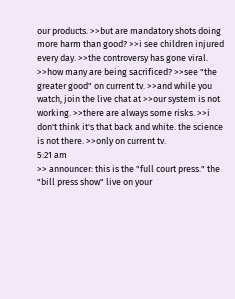our products. >>but are mandatory shots doing more harm than good? >>i see children injured every day. >>the controversy has gone viral. >>how many are being sacrificed? >>see "the greater good" on current tv. >>and while you watch, join the live chat at >>our system is not working. >>there are always some risks. >>i don't think it's that back and white. the science is not there. >>only on current tv.
5:21 am
>> announcer: this is the "full court press." the "bill press show" live on your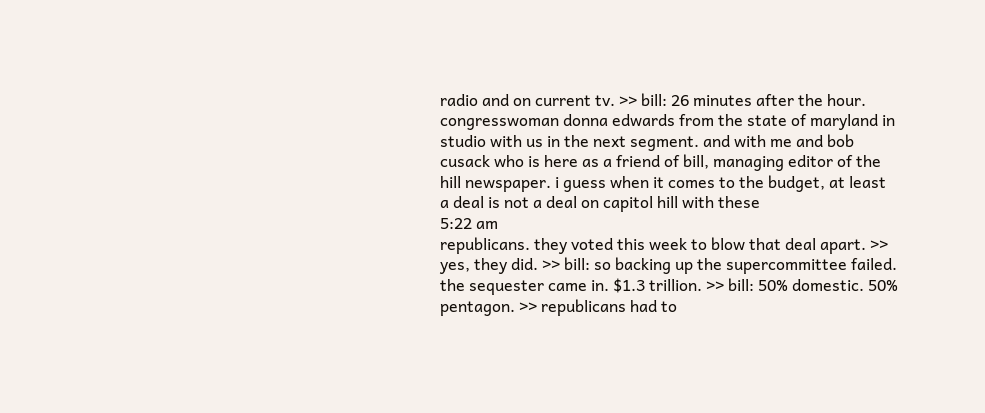radio and on current tv. >> bill: 26 minutes after the hour. congresswoman donna edwards from the state of maryland in studio with us in the next segment. and with me and bob cusack who is here as a friend of bill, managing editor of the hill newspaper. i guess when it comes to the budget, at least a deal is not a deal on capitol hill with these
5:22 am
republicans. they voted this week to blow that deal apart. >> yes, they did. >> bill: so backing up the supercommittee failed. the sequester came in. $1.3 trillion. >> bill: 50% domestic. 50% pentagon. >> republicans had to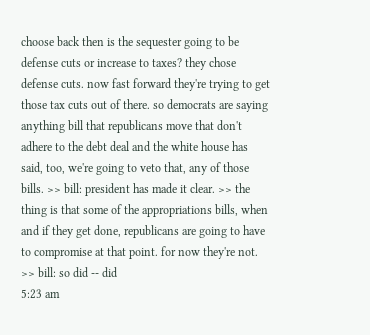choose back then is the sequester going to be defense cuts or increase to taxes? they chose defense cuts. now fast forward they're trying to get those tax cuts out of there. so democrats are saying anything bill that republicans move that don't adhere to the debt deal and the white house has said, too, we're going to veto that, any of those bills. >> bill: president has made it clear. >> the thing is that some of the appropriations bills, when and if they get done, republicans are going to have to compromise at that point. for now they're not. >> bill: so did -- did
5:23 am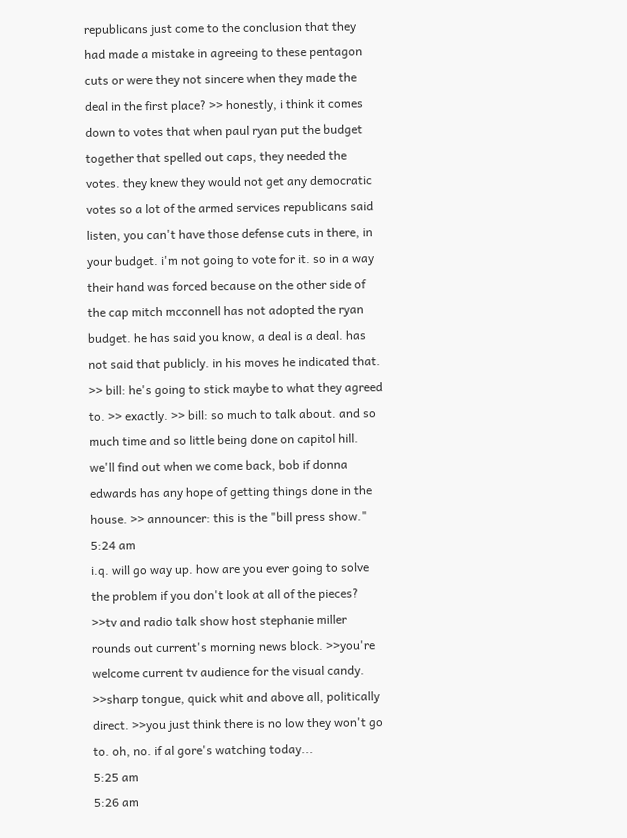republicans just come to the conclusion that they had made a mistake in agreeing to these pentagon cuts or were they not sincere when they made the deal in the first place? >> honestly, i think it comes down to votes that when paul ryan put the budget together that spelled out caps, they needed the votes. they knew they would not get any democratic votes so a lot of the armed services republicans said listen, you can't have those defense cuts in there, in your budget. i'm not going to vote for it. so in a way their hand was forced because on the other side of the cap mitch mcconnell has not adopted the ryan budget. he has said you know, a deal is a deal. has not said that publicly. in his moves he indicated that. >> bill: he's going to stick maybe to what they agreed to. >> exactly. >> bill: so much to talk about. and so much time and so little being done on capitol hill. we'll find out when we come back, bob if donna edwards has any hope of getting things done in the house. >> announcer: this is the "bill press show."
5:24 am
i.q. will go way up. how are you ever going to solve the problem if you don't look at all of the pieces? >>tv and radio talk show host stephanie miller rounds out current's morning news block. >>you're welcome current tv audience for the visual candy. >>sharp tongue, quick whit and above all, politically direct. >>you just think there is no low they won't go to. oh, no. if al gore's watching today...
5:25 am
5:26 am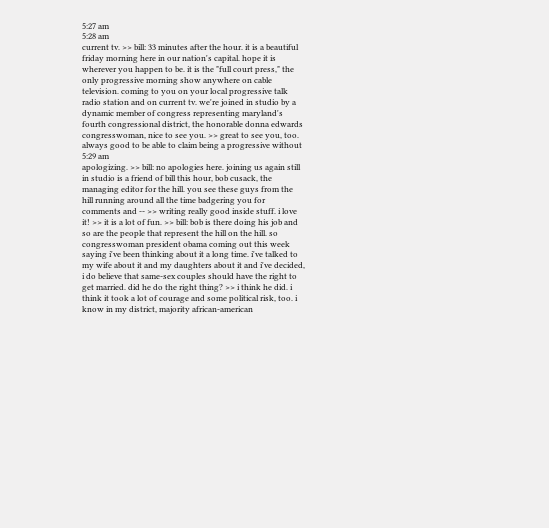5:27 am
5:28 am
current tv. >> bill: 33 minutes after the hour. it is a beautiful friday morning here in our nation's capital. hope it is wherever you happen to be. it is the "full court press," the only progressive morning show anywhere on cable television. coming to you on your local progressive talk radio station and on current tv. we're joined in studio by a dynamic member of congress representing maryland's fourth congressional district, the honorable donna edwards congresswoman, nice to see you. >> great to see you, too. always good to be able to claim being a progressive without
5:29 am
apologizing. >> bill: no apologies here. joining us again still in studio is a friend of bill this hour, bob cusack, the managing editor for the hill. you see these guys from the hill running around all the time badgering you for comments and -- >> writing really good inside stuff. i love it! >> it is a lot of fun. >> bill: bob is there doing his job and so are the people that represent the hill on the hill. so congresswoman president obama coming out this week saying i've been thinking about it a long time. i've talked to my wife about it and my daughters about it and i've decided, i do believe that same-sex couples should have the right to get married. did he do the right thing? >> i think he did. i think it took a lot of courage and some political risk, too. i know in my district, majority african-american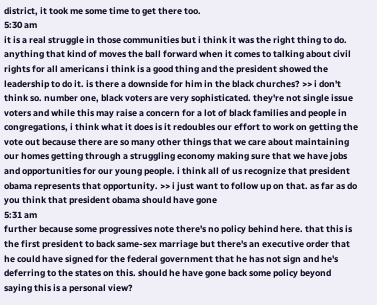district, it took me some time to get there too.
5:30 am
it is a real struggle in those communities but i think it was the right thing to do. anything that kind of moves the ball forward when it comes to talking about civil rights for all americans i think is a good thing and the president showed the leadership to do it. is there a downside for him in the black churches? >> i don't think so. number one, black voters are very sophisticated. they're not single issue voters and while this may raise a concern for a lot of black families and people in congregations, i think what it does is it redoubles our effort to work on getting the vote out because there are so many other things that we care about maintaining our homes getting through a struggling economy making sure that we have jobs and opportunities for our young people. i think all of us recognize that president obama represents that opportunity. >> i just want to follow up on that. as far as do you think that president obama should have gone
5:31 am
further because some progressives note there's no policy behind here. that this is the first president to back same-sex marriage but there's an executive order that he could have signed for the federal government that he has not sign and he's deferring to the states on this. should he have gone back some policy beyond saying this is a personal view?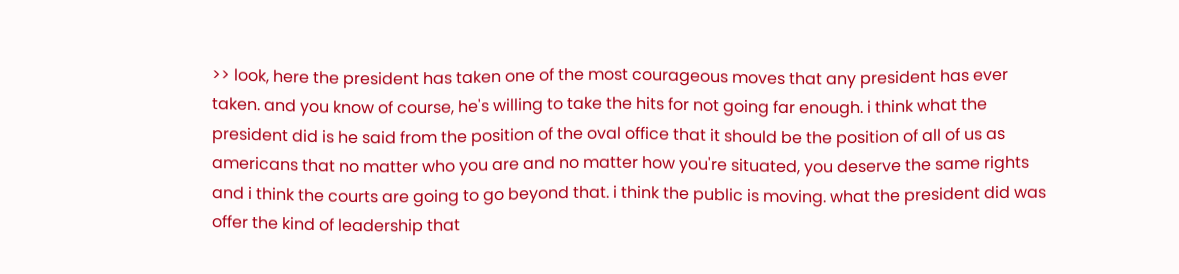>> look, here the president has taken one of the most courageous moves that any president has ever taken. and you know of course, he's willing to take the hits for not going far enough. i think what the president did is he said from the position of the oval office that it should be the position of all of us as americans that no matter who you are and no matter how you're situated, you deserve the same rights and i think the courts are going to go beyond that. i think the public is moving. what the president did was offer the kind of leadership that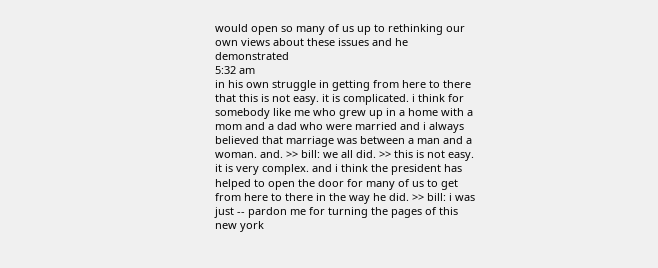would open so many of us up to rethinking our own views about these issues and he demonstrated
5:32 am
in his own struggle in getting from here to there that this is not easy. it is complicated. i think for somebody like me who grew up in a home with a mom and a dad who were married and i always believed that marriage was between a man and a woman. and. >> bill: we all did. >> this is not easy. it is very complex. and i think the president has helped to open the door for many of us to get from here to there in the way he did. >> bill: i was just -- pardon me for turning the pages of this new york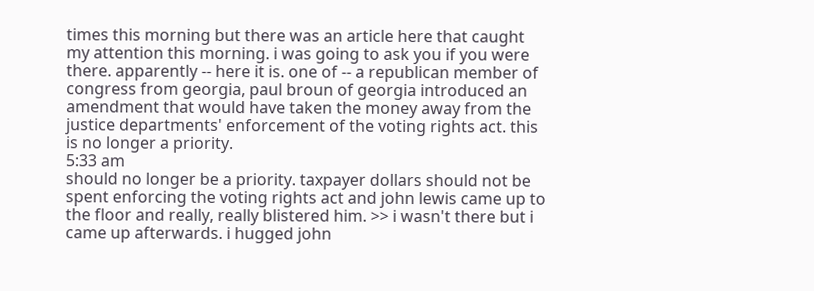times this morning but there was an article here that caught my attention this morning. i was going to ask you if you were there. apparently -- here it is. one of -- a republican member of congress from georgia, paul broun of georgia introduced an amendment that would have taken the money away from the justice departments' enforcement of the voting rights act. this is no longer a priority.
5:33 am
should no longer be a priority. taxpayer dollars should not be spent enforcing the voting rights act and john lewis came up to the floor and really, really blistered him. >> i wasn't there but i came up afterwards. i hugged john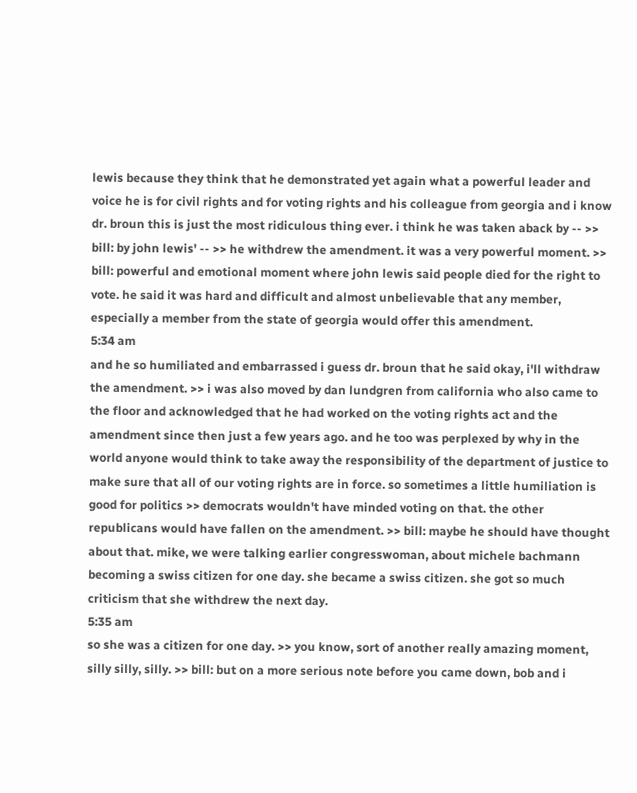lewis because they think that he demonstrated yet again what a powerful leader and voice he is for civil rights and for voting rights and his colleague from georgia and i know dr. broun this is just the most ridiculous thing ever. i think he was taken aback by -- >> bill: by john lewis' -- >> he withdrew the amendment. it was a very powerful moment. >> bill: powerful and emotional moment where john lewis said people died for the right to vote. he said it was hard and difficult and almost unbelievable that any member, especially a member from the state of georgia would offer this amendment.
5:34 am
and he so humiliated and embarrassed i guess dr. broun that he said okay, i'll withdraw the amendment. >> i was also moved by dan lundgren from california who also came to the floor and acknowledged that he had worked on the voting rights act and the amendment since then just a few years ago. and he too was perplexed by why in the world anyone would think to take away the responsibility of the department of justice to make sure that all of our voting rights are in force. so sometimes a little humiliation is good for politics >> democrats wouldn't have minded voting on that. the other republicans would have fallen on the amendment. >> bill: maybe he should have thought about that. mike, we were talking earlier congresswoman, about michele bachmann becoming a swiss citizen for one day. she became a swiss citizen. she got so much criticism that she withdrew the next day.
5:35 am
so she was a citizen for one day. >> you know, sort of another really amazing moment, silly silly, silly. >> bill: but on a more serious note before you came down, bob and i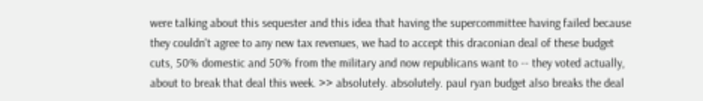were talking about this sequester and this idea that having the supercommittee having failed because they couldn't agree to any new tax revenues, we had to accept this draconian deal of these budget cuts, 50% domestic and 50% from the military and now republicans want to -- they voted actually, about to break that deal this week. >> absolutely. absolutely. paul ryan budget also breaks the deal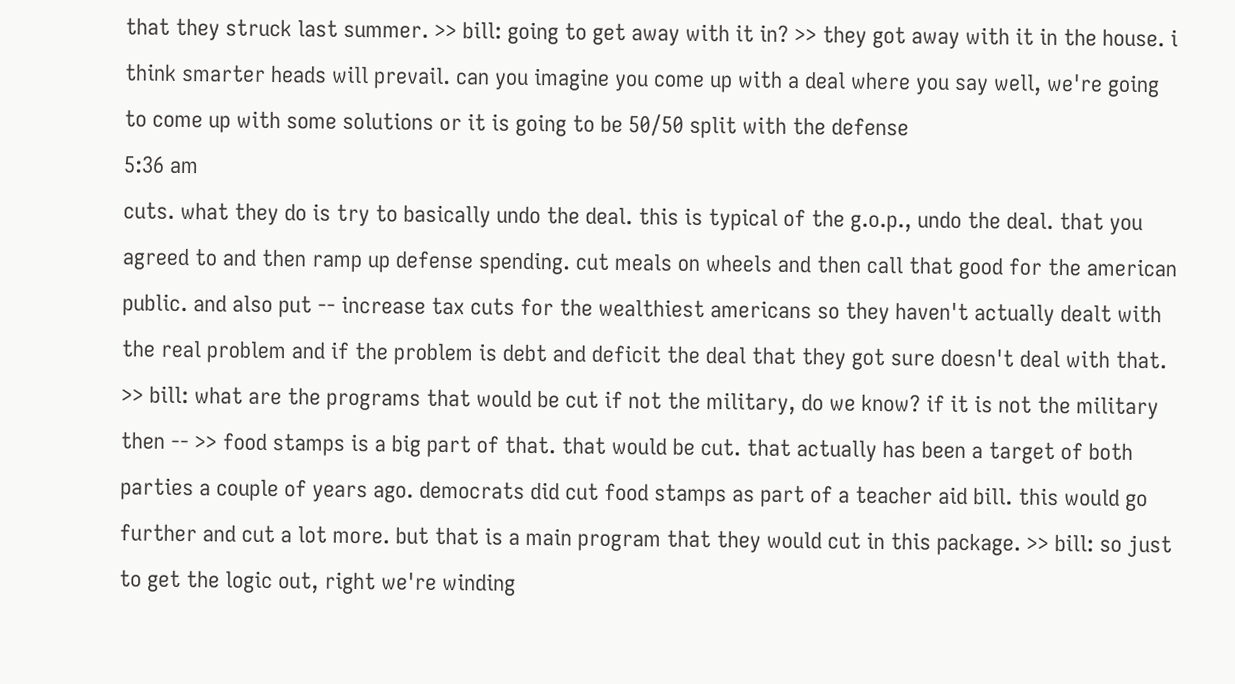that they struck last summer. >> bill: going to get away with it in? >> they got away with it in the house. i think smarter heads will prevail. can you imagine you come up with a deal where you say well, we're going to come up with some solutions or it is going to be 50/50 split with the defense
5:36 am
cuts. what they do is try to basically undo the deal. this is typical of the g.o.p., undo the deal. that you agreed to and then ramp up defense spending. cut meals on wheels and then call that good for the american public. and also put -- increase tax cuts for the wealthiest americans so they haven't actually dealt with the real problem and if the problem is debt and deficit the deal that they got sure doesn't deal with that. >> bill: what are the programs that would be cut if not the military, do we know? if it is not the military then -- >> food stamps is a big part of that. that would be cut. that actually has been a target of both parties a couple of years ago. democrats did cut food stamps as part of a teacher aid bill. this would go further and cut a lot more. but that is a main program that they would cut in this package. >> bill: so just to get the logic out, right we're winding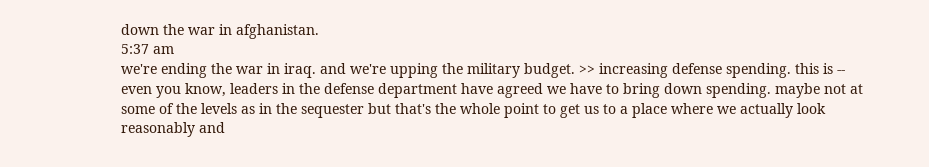down the war in afghanistan.
5:37 am
we're ending the war in iraq. and we're upping the military budget. >> increasing defense spending. this is -- even you know, leaders in the defense department have agreed we have to bring down spending. maybe not at some of the levels as in the sequester but that's the whole point to get us to a place where we actually look reasonably and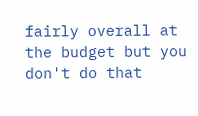fairly overall at the budget but you don't do that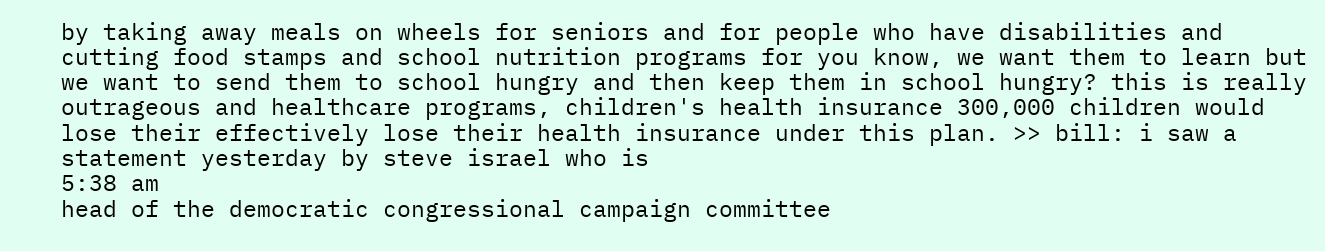by taking away meals on wheels for seniors and for people who have disabilities and cutting food stamps and school nutrition programs for you know, we want them to learn but we want to send them to school hungry and then keep them in school hungry? this is really outrageous and healthcare programs, children's health insurance 300,000 children would lose their effectively lose their health insurance under this plan. >> bill: i saw a statement yesterday by steve israel who is
5:38 am
head of the democratic congressional campaign committee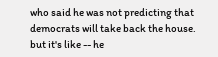who said he was not predicting that democrats will take back the house. but it's like -- he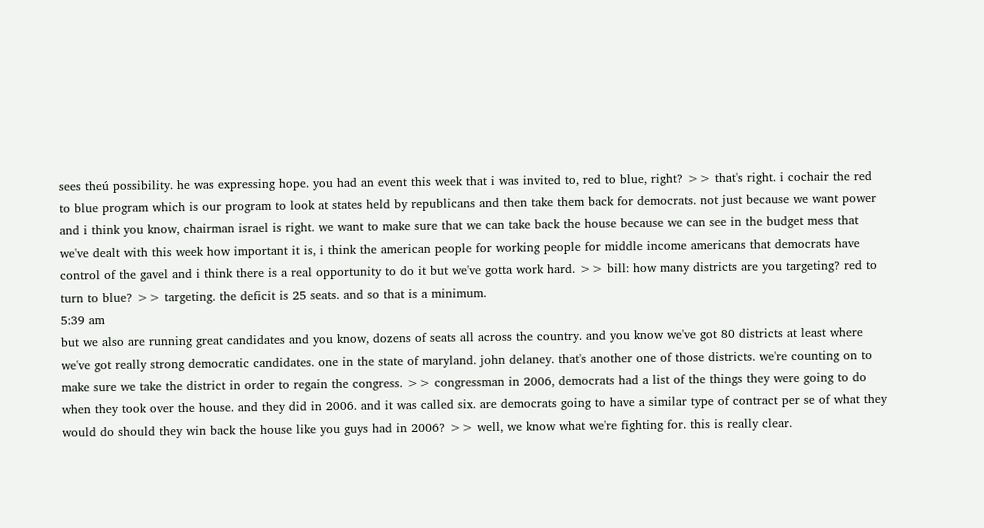sees theú possibility. he was expressing hope. you had an event this week that i was invited to, red to blue, right? >> that's right. i cochair the red to blue program which is our program to look at states held by republicans and then take them back for democrats. not just because we want power and i think you know, chairman israel is right. we want to make sure that we can take back the house because we can see in the budget mess that we've dealt with this week how important it is, i think the american people for working people for middle income americans that democrats have control of the gavel and i think there is a real opportunity to do it but we've gotta work hard. >> bill: how many districts are you targeting? red to turn to blue? >> targeting. the deficit is 25 seats. and so that is a minimum.
5:39 am
but we also are running great candidates and you know, dozens of seats all across the country. and you know we've got 80 districts at least where we've got really strong democratic candidates. one in the state of maryland. john delaney. that's another one of those districts. we're counting on to make sure we take the district in order to regain the congress. >> congressman in 2006, democrats had a list of the things they were going to do when they took over the house. and they did in 2006. and it was called six. are democrats going to have a similar type of contract per se of what they would do should they win back the house like you guys had in 2006? >> well, we know what we're fighting for. this is really clear.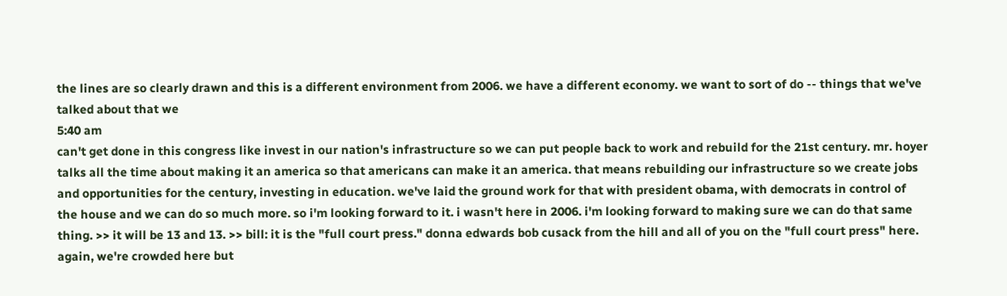the lines are so clearly drawn and this is a different environment from 2006. we have a different economy. we want to sort of do -- things that we've talked about that we
5:40 am
can't get done in this congress like invest in our nation's infrastructure so we can put people back to work and rebuild for the 21st century. mr. hoyer talks all the time about making it an america so that americans can make it an america. that means rebuilding our infrastructure so we create jobs and opportunities for the century, investing in education. we've laid the ground work for that with president obama, with democrats in control of the house and we can do so much more. so i'm looking forward to it. i wasn't here in 2006. i'm looking forward to making sure we can do that same thing. >> it will be 13 and 13. >> bill: it is the "full court press." donna edwards bob cusack from the hill and all of you on the "full court press" here. again, we're crowded here but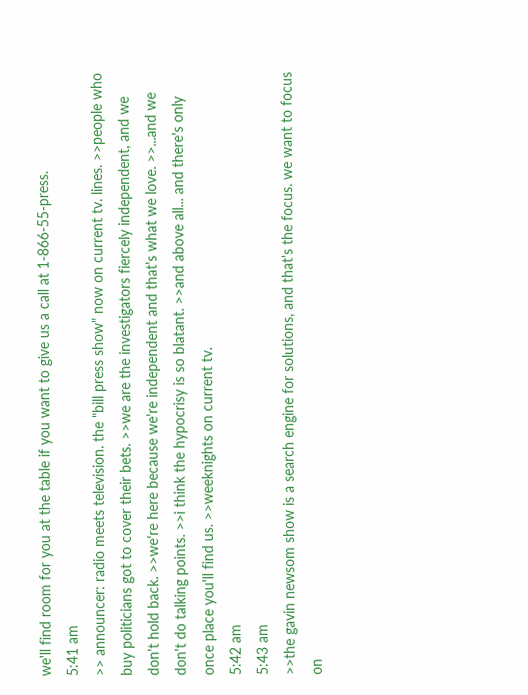we'll find room for you at the table if you want to give us a call at 1-866-55-press.
5:41 am
>> announcer: radio meets television. the "bill press show" now on current tv. lines. >>people who buy politicians got to cover their bets. >>we are the investigators fiercely independent, and we don't hold back. >>we're here because we're independent and that's what we love. >>...and we don't do talking points. >>i think the hypocrisy is so blatant. >>and above all... and there's only once place you'll find us. >>weeknights on current tv.
5:42 am
5:43 am
>>the gavin newsom show is a search engine for solutions, and that's the focus. we want to focus on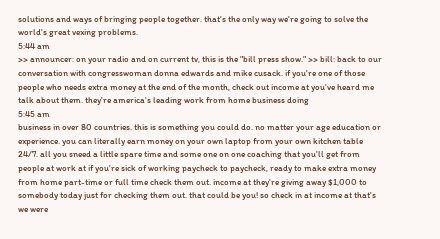solutions and ways of bringing people together. that's the only way we're going to solve the world's great vexing problems.
5:44 am
>> announcer: on your radio and on current tv, this is the "bill press show." >> bill: back to our conversation with congresswoman donna edwards and mike cusack. if you're one of those people who needs extra money at the end of the month, check out income at you've heard me talk about them. they're america's leading work from home business doing
5:45 am
business in over 80 countries. this is something you could do. no matter your age education or experience. you can literally earn money on your own laptop from your own kitchen table 24/7. all you sneed a little spare time and some one on one coaching that you'll get from people at work at if you're sick of working paycheck to paycheck, ready to make extra money from home part-time or full time check them out. income at they're giving away $1,000 to somebody today just for checking them out. that could be you! so check in at income at that's we were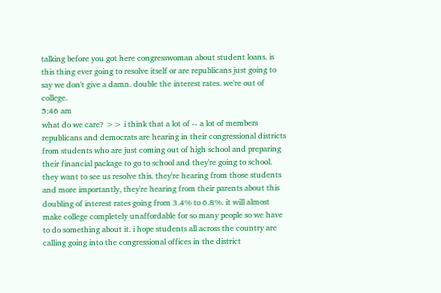talking before you got here congresswoman about student loans. is this thing ever going to resolve itself or are republicans just going to say we don't give a damn. double the interest rates. we're out of college.
5:46 am
what do we care? >> i think that a lot of -- a lot of members republicans and democrats are hearing in their congressional districts from students who are just coming out of high school and preparing their financial package to go to school and they're going to school. they want to see us resolve this. they're hearing from those students and more importantly, they're hearing from their parents about this doubling of interest rates going from 3.4% to 6.8%. it will almost make college completely unaffordable for so many people so we have to do something about it. i hope students all across the country are calling going into the congressional offices in the district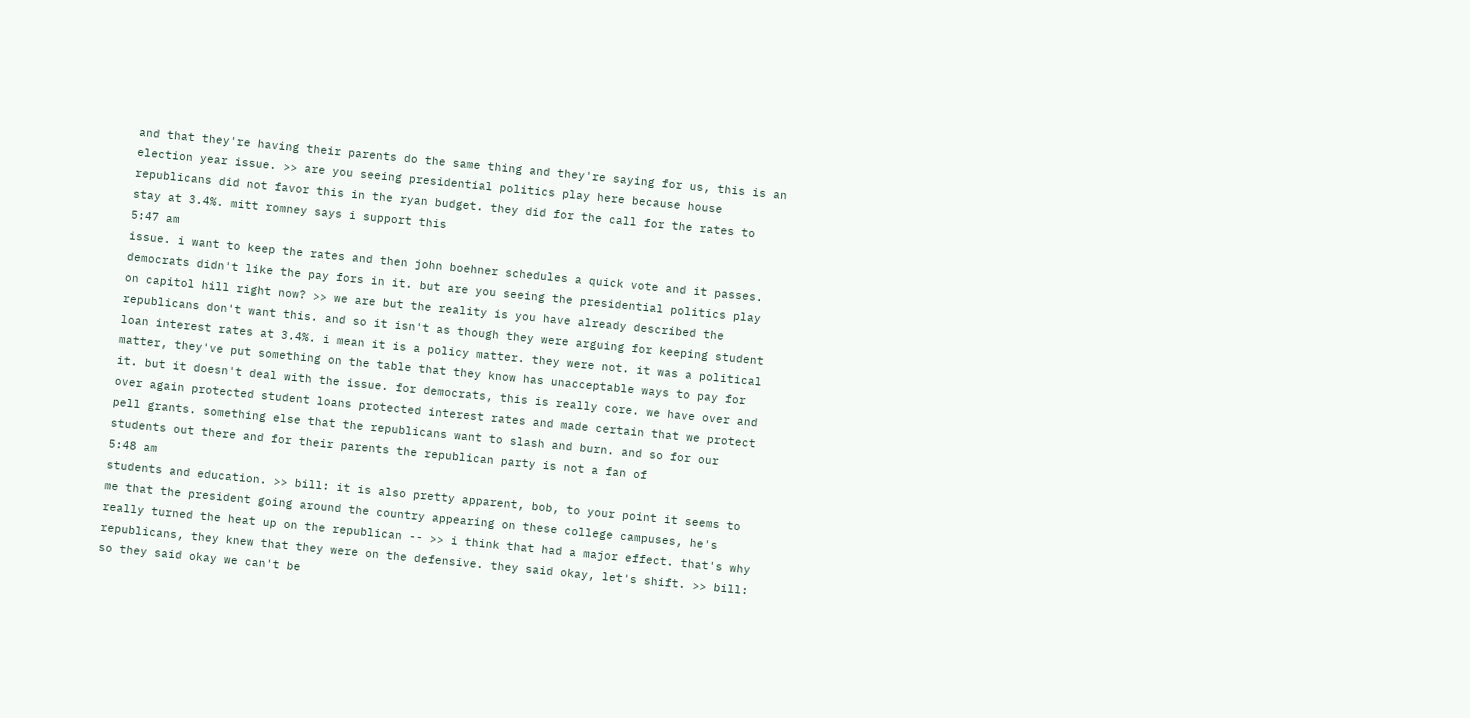and that they're having their parents do the same thing and they're saying for us, this is an election year issue. >> are you seeing presidential politics play here because house republicans did not favor this in the ryan budget. they did for the call for the rates to stay at 3.4%. mitt romney says i support this
5:47 am
issue. i want to keep the rates and then john boehner schedules a quick vote and it passes. democrats didn't like the pay fors in it. but are you seeing the presidential politics play on capitol hill right now? >> we are but the reality is you have already described the republicans don't want this. and so it isn't as though they were arguing for keeping student loan interest rates at 3.4%. i mean it is a policy matter. they were not. it was a political matter, they've put something on the table that they know has unacceptable ways to pay for it. but it doesn't deal with the issue. for democrats, this is really core. we have over and over again protected student loans protected interest rates and made certain that we protect pell grants. something else that the republicans want to slash and burn. and so for our students out there and for their parents the republican party is not a fan of
5:48 am
students and education. >> bill: it is also pretty apparent, bob, to your point it seems to me that the president going around the country appearing on these college campuses, he's really turned the heat up on the republican -- >> i think that had a major effect. that's why republicans, they knew that they were on the defensive. they said okay, let's shift. >> bill: so they said okay we can't be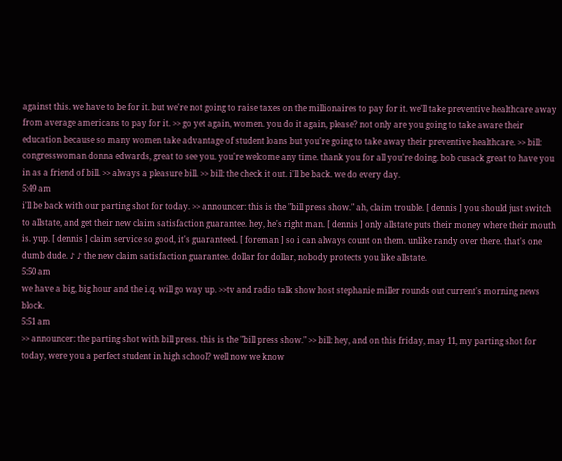against this. we have to be for it. but we're not going to raise taxes on the millionaires to pay for it. we'll take preventive healthcare away from average americans to pay for it. >> go yet again, women. you do it again, please? not only are you going to take aware their education because so many women take advantage of student loans but you're going to take away their preventive healthcare. >> bill: congresswoman donna edwards, great to see you. you're welcome any time. thank you for all you're doing. bob cusack great to have you in as a friend of bill. >> always a pleasure bill. >> bill: the check it out. i'll be back. we do every day.
5:49 am
i'll be back with our parting shot for today. >> announcer: this is the "bill press show." ah, claim trouble. [ dennis ] you should just switch to allstate, and get their new claim satisfaction guarantee. hey, he's right man. [ dennis ] only allstate puts their money where their mouth is. yup. [ dennis ] claim service so good, it's guaranteed. [ foreman ] so i can always count on them. unlike randy over there. that's one dumb dude. ♪ ♪ the new claim satisfaction guarantee. dollar for dollar, nobody protects you like allstate.
5:50 am
we have a big, big hour and the i.q. will go way up. >>tv and radio talk show host stephanie miller rounds out current's morning news block.
5:51 am
>> announcer: the parting shot with bill press. this is the "bill press show." >> bill: hey, and on this friday, may 11, my parting shot for today, were you a perfect student in high school? well now we know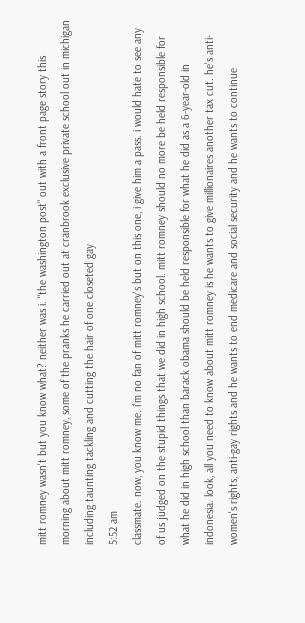mitt romney wasn't but you know what? neither was i. "the washington post" out with a front page story this morning about mitt romney, some of the pranks he carried out at cranbrook exclusive private school out in michigan including taunting tackling and cutting the hair of one closeted gay
5:52 am
classmate. now, you know me. i'm no fan of mitt romney's but on this one, i give him a pass. i would hate to see any of us judged on the stupid things that we did in high school. mitt romney should no more be held responsible for what he did in high school than barack obama should be held responsible for what he did as a 6-year-old in indonesia. look, all you need to know about mitt romney is he wants to give millionaires another tax cut. he's anti-women's rights, anti-gay rights and he wants to end medicare and social security and he wants to continue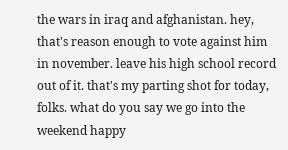the wars in iraq and afghanistan. hey, that's reason enough to vote against him in november. leave his high school record out of it. that's my parting shot for today, folks. what do you say we go into the weekend happy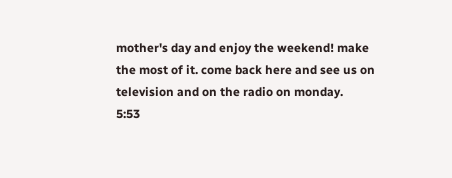mother's day and enjoy the weekend! make the most of it. come back here and see us on television and on the radio on monday.
5:53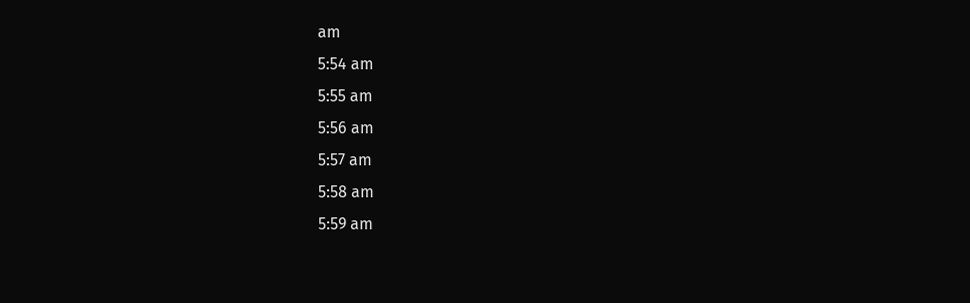am
5:54 am
5:55 am
5:56 am
5:57 am
5:58 am
5:59 am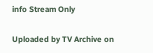info Stream Only

Uploaded by TV Archive on